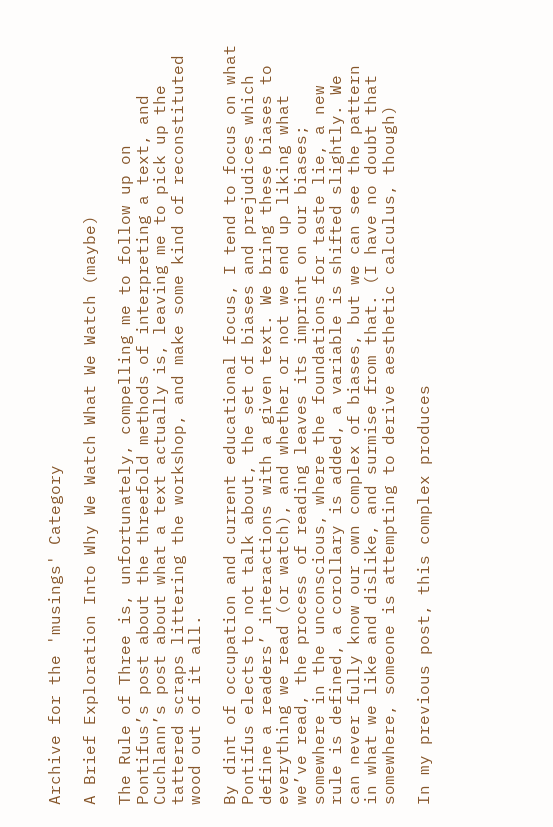Archive for the 'musings' Category

A Brief Exploration Into Why We Watch What We Watch (maybe)

The Rule of Three is, unfortunately, compelling me to follow up on Pontifus’s post about the threefold methods of interpreting a text, and Cuchlann’s post about what a text actually is, leaving me to pick up the tattered scraps littering the workshop, and make some kind of reconstituted wood out of it all.

By dint of occupation and current educational focus, I tend to focus on what Pontifus elects to not talk about, the set of biases and prejudices which define a readers’ interactions with a given text. We bring these biases to everything we read (or watch), and whether or not we end up liking what we’ve read, the process of reading leaves its imprint on our biases; somewhere in the unconscious, where the foundations for taste lie, a new rule is defined, a corollary is added, a variable is shifted slightly. We can never fully know our own complex of biases, but we can see the pattern in what we like and dislike, and surmise from that. (I have no doubt that somewhere, someone is attempting to derive aesthetic calculus, though)

In my previous post, this complex produces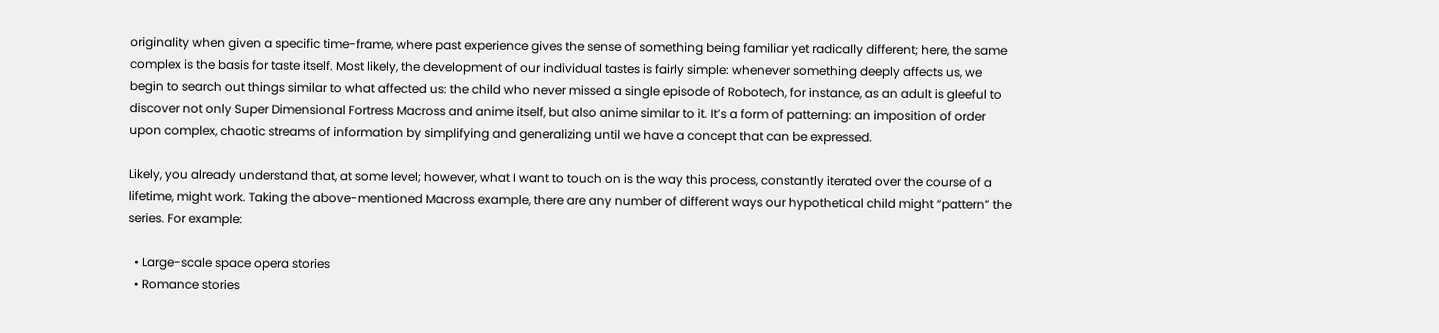originality when given a specific time-frame, where past experience gives the sense of something being familiar yet radically different; here, the same complex is the basis for taste itself. Most likely, the development of our individual tastes is fairly simple: whenever something deeply affects us, we begin to search out things similar to what affected us: the child who never missed a single episode of Robotech, for instance, as an adult is gleeful to discover not only Super Dimensional Fortress Macross and anime itself, but also anime similar to it. It’s a form of patterning: an imposition of order upon complex, chaotic streams of information by simplifying and generalizing until we have a concept that can be expressed.

Likely, you already understand that, at some level; however, what I want to touch on is the way this process, constantly iterated over the course of a lifetime, might work. Taking the above-mentioned Macross example, there are any number of different ways our hypothetical child might “pattern” the series. For example:

  • Large-scale space opera stories
  • Romance stories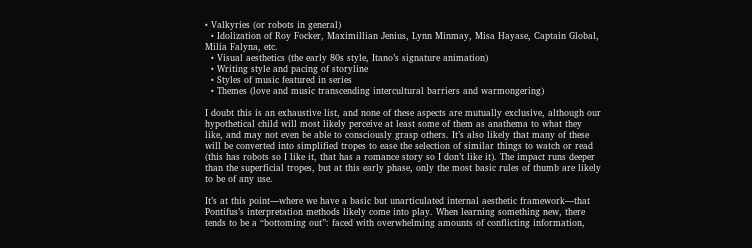• Valkyries (or robots in general)
  • Idolization of Roy Focker, Maximillian Jenius, Lynn Minmay, Misa Hayase, Captain Global, Milia Falyna, etc.
  • Visual aesthetics (the early 80s style, Itano’s signature animation)
  • Writing style and pacing of storyline
  • Styles of music featured in series
  • Themes (love and music transcending intercultural barriers and warmongering)

I doubt this is an exhaustive list, and none of these aspects are mutually exclusive, although our hypothetical child will most likely perceive at least some of them as anathema to what they like, and may not even be able to consciously grasp others. It’s also likely that many of these will be converted into simplified tropes to ease the selection of similar things to watch or read (this has robots so I like it, that has a romance story so I don’t like it). The impact runs deeper than the superficial tropes, but at this early phase, only the most basic rules of thumb are likely to be of any use.

It’s at this point—where we have a basic but unarticulated internal aesthetic framework—that Pontifus’s interpretation methods likely come into play. When learning something new, there tends to be a “bottoming out”: faced with overwhelming amounts of conflicting information,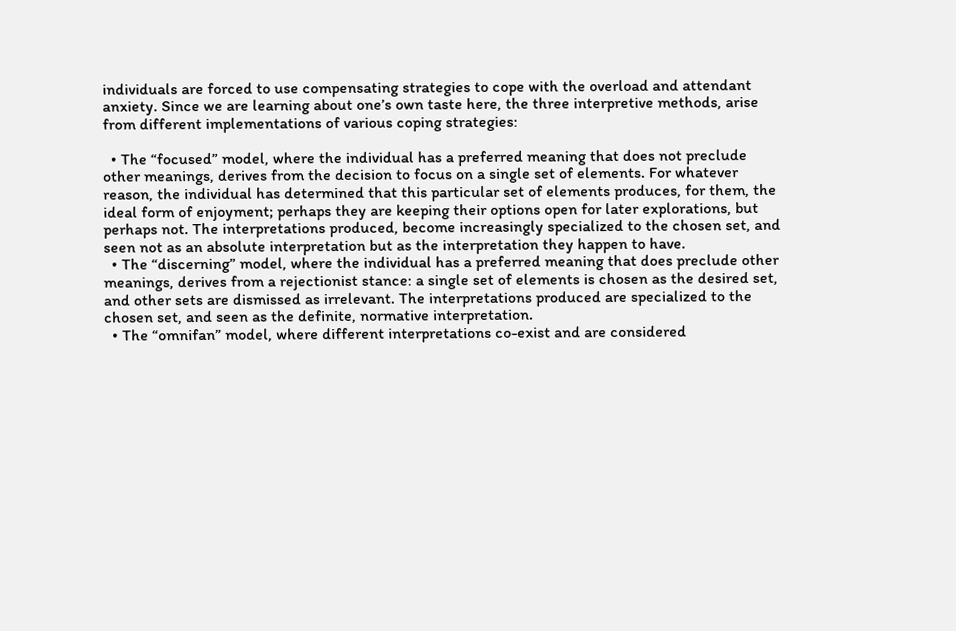individuals are forced to use compensating strategies to cope with the overload and attendant anxiety. Since we are learning about one’s own taste here, the three interpretive methods, arise from different implementations of various coping strategies:

  • The “focused” model, where the individual has a preferred meaning that does not preclude other meanings, derives from the decision to focus on a single set of elements. For whatever reason, the individual has determined that this particular set of elements produces, for them, the ideal form of enjoyment; perhaps they are keeping their options open for later explorations, but perhaps not. The interpretations produced, become increasingly specialized to the chosen set, and seen not as an absolute interpretation but as the interpretation they happen to have.
  • The “discerning” model, where the individual has a preferred meaning that does preclude other meanings, derives from a rejectionist stance: a single set of elements is chosen as the desired set, and other sets are dismissed as irrelevant. The interpretations produced are specialized to the chosen set, and seen as the definite, normative interpretation.
  • The “omnifan” model, where different interpretations co-exist and are considered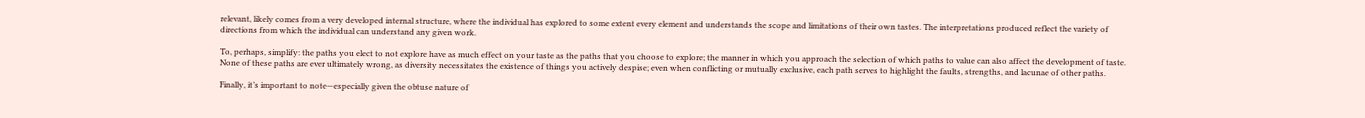relevant, likely comes from a very developed internal structure, where the individual has explored to some extent every element and understands the scope and limitations of their own tastes. The interpretations produced reflect the variety of directions from which the individual can understand any given work.

To, perhaps, simplify: the paths you elect to not explore have as much effect on your taste as the paths that you choose to explore; the manner in which you approach the selection of which paths to value can also affect the development of taste. None of these paths are ever ultimately wrong, as diversity necessitates the existence of things you actively despise; even when conflicting or mutually exclusive, each path serves to highlight the faults, strengths, and lacunae of other paths.

Finally, it’s important to note—especially given the obtuse nature of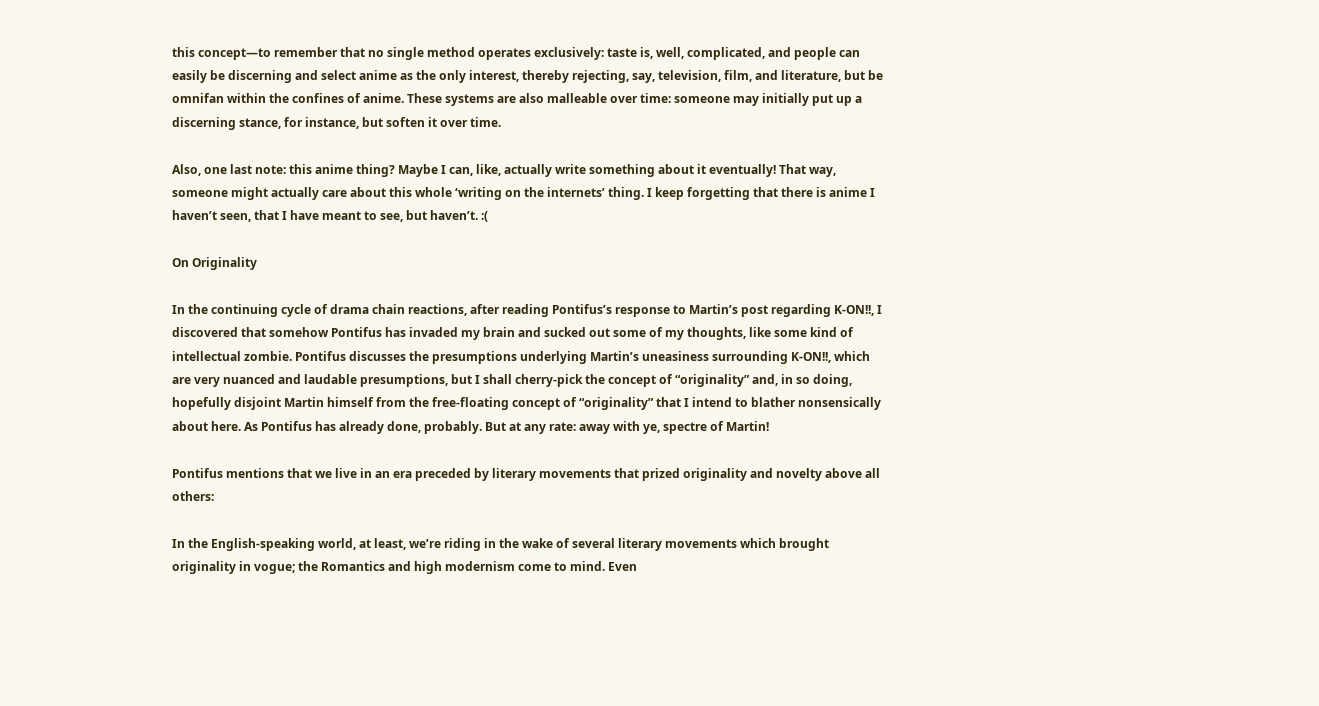this concept—to remember that no single method operates exclusively: taste is, well, complicated, and people can easily be discerning and select anime as the only interest, thereby rejecting, say, television, film, and literature, but be omnifan within the confines of anime. These systems are also malleable over time: someone may initially put up a discerning stance, for instance, but soften it over time.

Also, one last note: this anime thing? Maybe I can, like, actually write something about it eventually! That way, someone might actually care about this whole ‘writing on the internets’ thing. I keep forgetting that there is anime I haven’t seen, that I have meant to see, but haven’t. :(

On Originality

In the continuing cycle of drama chain reactions, after reading Pontifus’s response to Martin’s post regarding K-ON!!, I discovered that somehow Pontifus has invaded my brain and sucked out some of my thoughts, like some kind of intellectual zombie. Pontifus discusses the presumptions underlying Martin’s uneasiness surrounding K-ON!!, which are very nuanced and laudable presumptions, but I shall cherry-pick the concept of “originality” and, in so doing, hopefully disjoint Martin himself from the free-floating concept of “originality” that I intend to blather nonsensically about here. As Pontifus has already done, probably. But at any rate: away with ye, spectre of Martin!

Pontifus mentions that we live in an era preceded by literary movements that prized originality and novelty above all others:

In the English-speaking world, at least, we’re riding in the wake of several literary movements which brought originality in vogue; the Romantics and high modernism come to mind. Even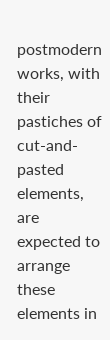postmodern works, with their pastiches of cut-and-pasted elements, are expected to arrange these elements in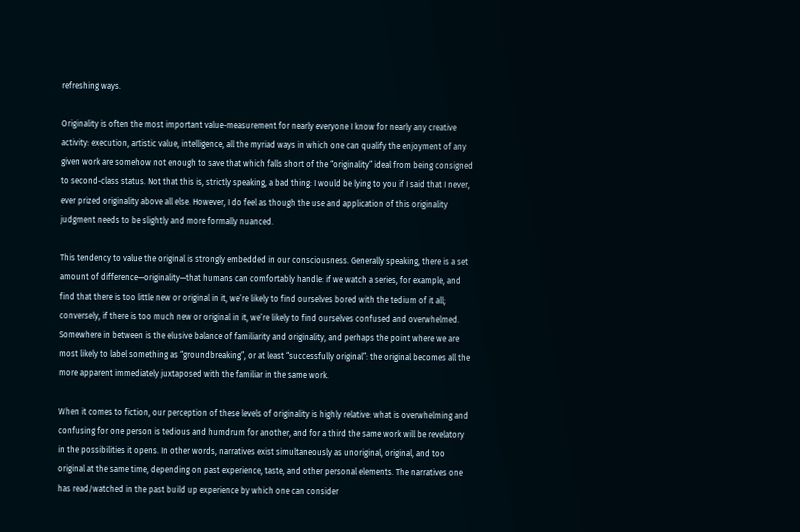refreshing ways.

Originality is often the most important value-measurement for nearly everyone I know for nearly any creative activity: execution, artistic value, intelligence, all the myriad ways in which one can qualify the enjoyment of any given work are somehow not enough to save that which falls short of the “originality” ideal from being consigned to second-class status. Not that this is, strictly speaking, a bad thing: I would be lying to you if I said that I never, ever prized originality above all else. However, I do feel as though the use and application of this originality judgment needs to be slightly and more formally nuanced.

This tendency to value the original is strongly embedded in our consciousness. Generally speaking, there is a set amount of difference—originality—that humans can comfortably handle: if we watch a series, for example, and find that there is too little new or original in it, we’re likely to find ourselves bored with the tedium of it all; conversely, if there is too much new or original in it, we’re likely to find ourselves confused and overwhelmed. Somewhere in between is the elusive balance of familiarity and originality, and perhaps the point where we are most likely to label something as “groundbreaking”, or at least “successfully original”: the original becomes all the more apparent immediately juxtaposed with the familiar in the same work.

When it comes to fiction, our perception of these levels of originality is highly relative: what is overwhelming and confusing for one person is tedious and humdrum for another, and for a third the same work will be revelatory in the possibilities it opens. In other words, narratives exist simultaneously as unoriginal, original, and too original at the same time, depending on past experience, taste, and other personal elements. The narratives one has read/watched in the past build up experience by which one can consider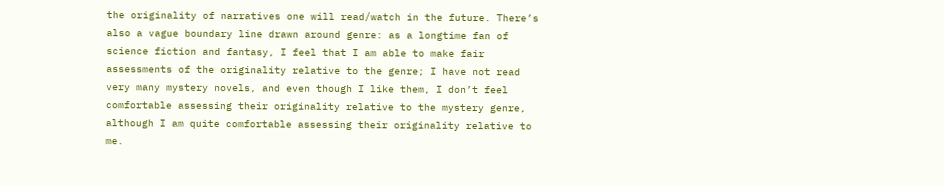the originality of narratives one will read/watch in the future. There’s also a vague boundary line drawn around genre: as a longtime fan of science fiction and fantasy, I feel that I am able to make fair assessments of the originality relative to the genre; I have not read very many mystery novels, and even though I like them, I don’t feel comfortable assessing their originality relative to the mystery genre, although I am quite comfortable assessing their originality relative to me.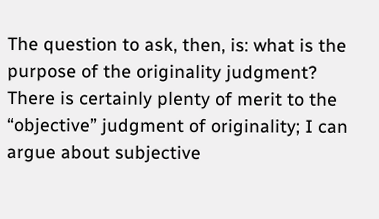The question to ask, then, is: what is the purpose of the originality judgment? There is certainly plenty of merit to the “objective” judgment of originality; I can argue about subjective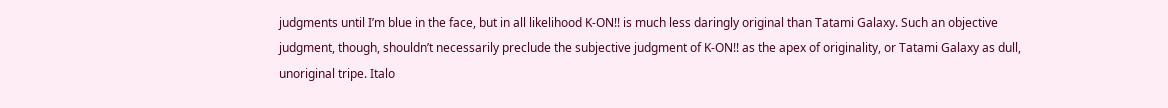judgments until I’m blue in the face, but in all likelihood K-ON!! is much less daringly original than Tatami Galaxy. Such an objective judgment, though, shouldn’t necessarily preclude the subjective judgment of K-ON!! as the apex of originality, or Tatami Galaxy as dull, unoriginal tripe. Italo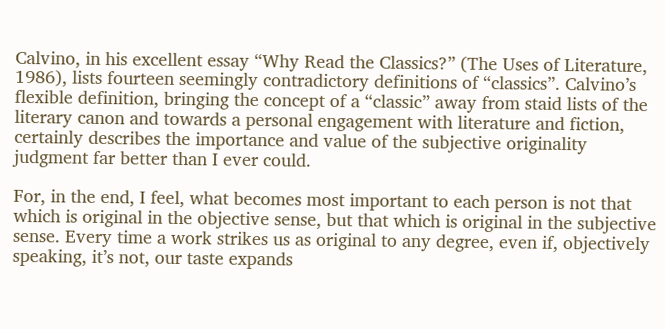Calvino, in his excellent essay “Why Read the Classics?” (The Uses of Literature, 1986), lists fourteen seemingly contradictory definitions of “classics”. Calvino’s flexible definition, bringing the concept of a “classic” away from staid lists of the literary canon and towards a personal engagement with literature and fiction, certainly describes the importance and value of the subjective originality judgment far better than I ever could.

For, in the end, I feel, what becomes most important to each person is not that which is original in the objective sense, but that which is original in the subjective sense. Every time a work strikes us as original to any degree, even if, objectively speaking, it’s not, our taste expands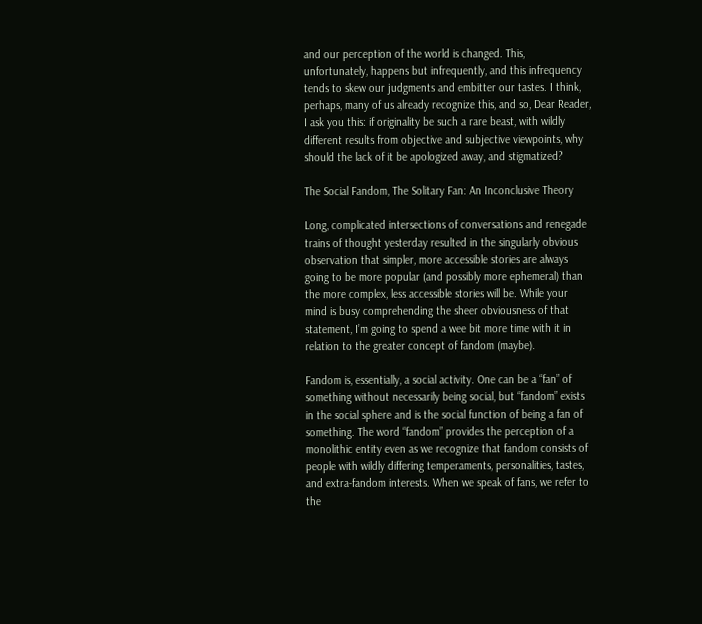and our perception of the world is changed. This, unfortunately, happens but infrequently, and this infrequency tends to skew our judgments and embitter our tastes. I think, perhaps, many of us already recognize this, and so, Dear Reader, I ask you this: if originality be such a rare beast, with wildly different results from objective and subjective viewpoints, why should the lack of it be apologized away, and stigmatized?

The Social Fandom, The Solitary Fan: An Inconclusive Theory

Long, complicated intersections of conversations and renegade trains of thought yesterday resulted in the singularly obvious observation that simpler, more accessible stories are always going to be more popular (and possibly more ephemeral) than the more complex, less accessible stories will be. While your mind is busy comprehending the sheer obviousness of that statement, I’m going to spend a wee bit more time with it in relation to the greater concept of fandom (maybe).

Fandom is, essentially, a social activity. One can be a “fan” of something without necessarily being social, but “fandom” exists in the social sphere and is the social function of being a fan of something. The word “fandom” provides the perception of a monolithic entity even as we recognize that fandom consists of people with wildly differing temperaments, personalities, tastes, and extra-fandom interests. When we speak of fans, we refer to the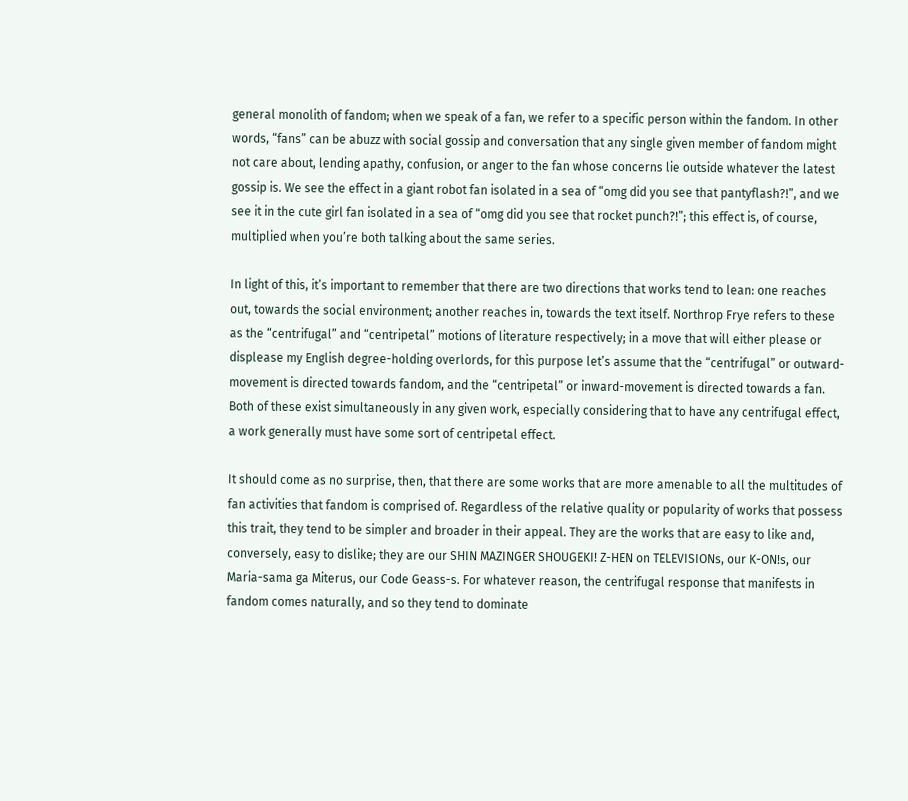general monolith of fandom; when we speak of a fan, we refer to a specific person within the fandom. In other words, “fans” can be abuzz with social gossip and conversation that any single given member of fandom might not care about, lending apathy, confusion, or anger to the fan whose concerns lie outside whatever the latest gossip is. We see the effect in a giant robot fan isolated in a sea of “omg did you see that pantyflash?!”, and we see it in the cute girl fan isolated in a sea of “omg did you see that rocket punch?!”; this effect is, of course, multiplied when you’re both talking about the same series.

In light of this, it’s important to remember that there are two directions that works tend to lean: one reaches out, towards the social environment; another reaches in, towards the text itself. Northrop Frye refers to these as the “centrifugal” and “centripetal” motions of literature respectively; in a move that will either please or displease my English degree-holding overlords, for this purpose let’s assume that the “centrifugal” or outward-movement is directed towards fandom, and the “centripetal” or inward-movement is directed towards a fan. Both of these exist simultaneously in any given work, especially considering that to have any centrifugal effect, a work generally must have some sort of centripetal effect.

It should come as no surprise, then, that there are some works that are more amenable to all the multitudes of fan activities that fandom is comprised of. Regardless of the relative quality or popularity of works that possess this trait, they tend to be simpler and broader in their appeal. They are the works that are easy to like and, conversely, easy to dislike; they are our SHIN MAZINGER SHOUGEKI! Z-HEN on TELEVISIONs, our K-ON!s, our Maria-sama ga Miterus, our Code Geass-s. For whatever reason, the centrifugal response that manifests in fandom comes naturally, and so they tend to dominate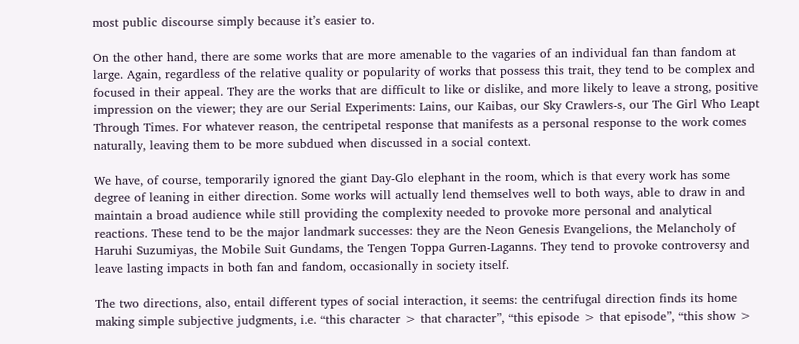most public discourse simply because it’s easier to.

On the other hand, there are some works that are more amenable to the vagaries of an individual fan than fandom at large. Again, regardless of the relative quality or popularity of works that possess this trait, they tend to be complex and focused in their appeal. They are the works that are difficult to like or dislike, and more likely to leave a strong, positive impression on the viewer; they are our Serial Experiments: Lains, our Kaibas, our Sky Crawlers-s, our The Girl Who Leapt Through Times. For whatever reason, the centripetal response that manifests as a personal response to the work comes naturally, leaving them to be more subdued when discussed in a social context.

We have, of course, temporarily ignored the giant Day-Glo elephant in the room, which is that every work has some degree of leaning in either direction. Some works will actually lend themselves well to both ways, able to draw in and maintain a broad audience while still providing the complexity needed to provoke more personal and analytical reactions. These tend to be the major landmark successes: they are the Neon Genesis Evangelions, the Melancholy of Haruhi Suzumiyas, the Mobile Suit Gundams, the Tengen Toppa Gurren-Laganns. They tend to provoke controversy and leave lasting impacts in both fan and fandom, occasionally in society itself.

The two directions, also, entail different types of social interaction, it seems: the centrifugal direction finds its home making simple subjective judgments, i.e. “this character > that character”, “this episode > that episode”, “this show >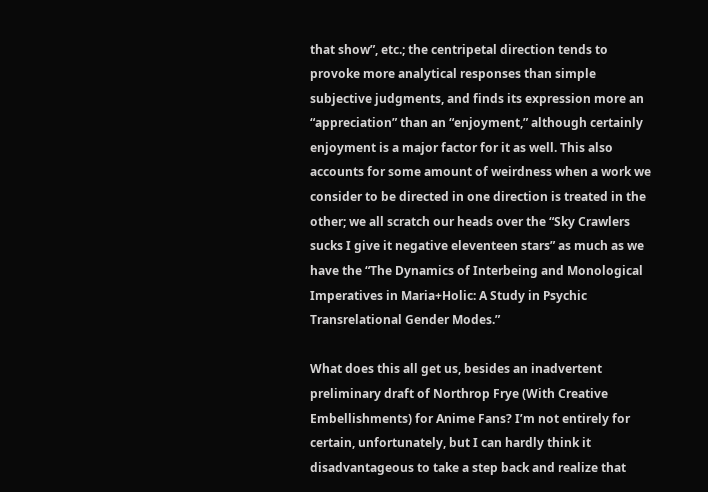that show”, etc.; the centripetal direction tends to provoke more analytical responses than simple subjective judgments, and finds its expression more an “appreciation” than an “enjoyment,” although certainly enjoyment is a major factor for it as well. This also accounts for some amount of weirdness when a work we consider to be directed in one direction is treated in the other; we all scratch our heads over the “Sky Crawlers sucks I give it negative eleventeen stars” as much as we have the “The Dynamics of Interbeing and Monological Imperatives in Maria+Holic: A Study in Psychic Transrelational Gender Modes.”

What does this all get us, besides an inadvertent preliminary draft of Northrop Frye (With Creative Embellishments) for Anime Fans? I’m not entirely for certain, unfortunately, but I can hardly think it disadvantageous to take a step back and realize that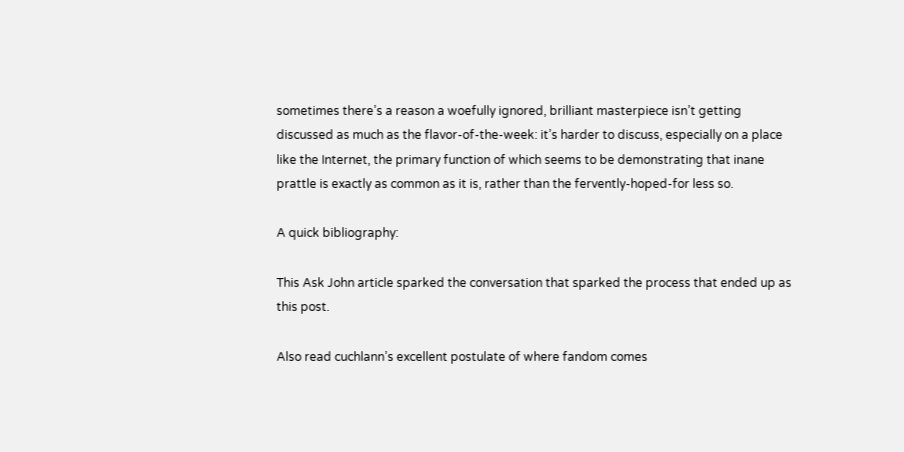sometimes there’s a reason a woefully ignored, brilliant masterpiece isn’t getting discussed as much as the flavor-of-the-week: it’s harder to discuss, especially on a place like the Internet, the primary function of which seems to be demonstrating that inane prattle is exactly as common as it is, rather than the fervently-hoped-for less so.

A quick bibliography:

This Ask John article sparked the conversation that sparked the process that ended up as this post.

Also read cuchlann’s excellent postulate of where fandom comes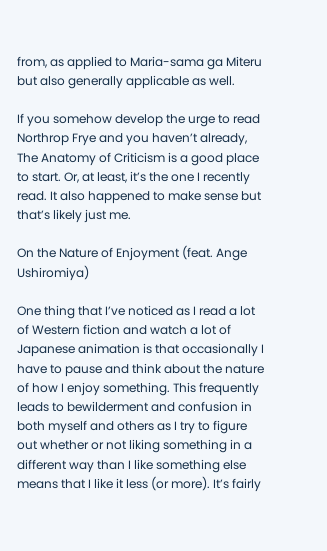from, as applied to Maria-sama ga Miteru but also generally applicable as well.

If you somehow develop the urge to read Northrop Frye and you haven’t already, The Anatomy of Criticism is a good place to start. Or, at least, it’s the one I recently read. It also happened to make sense but that’s likely just me.

On the Nature of Enjoyment (feat. Ange Ushiromiya)

One thing that I’ve noticed as I read a lot of Western fiction and watch a lot of Japanese animation is that occasionally I have to pause and think about the nature of how I enjoy something. This frequently leads to bewilderment and confusion in both myself and others as I try to figure out whether or not liking something in a different way than I like something else means that I like it less (or more). It’s fairly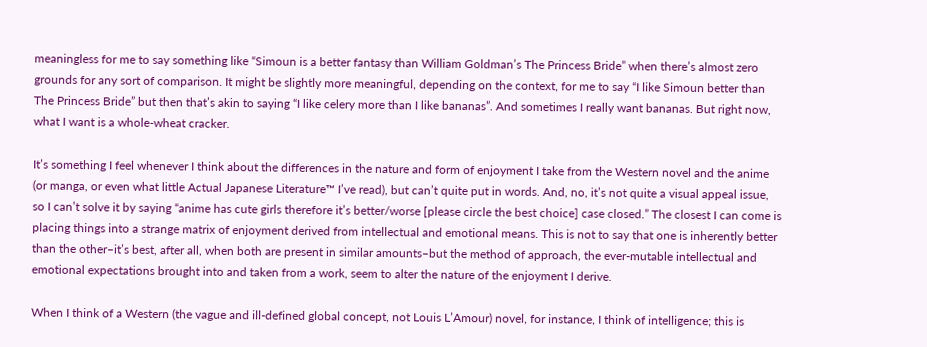meaningless for me to say something like “Simoun is a better fantasy than William Goldman’s The Princess Bride” when there’s almost zero grounds for any sort of comparison. It might be slightly more meaningful, depending on the context, for me to say “I like Simoun better than The Princess Bride” but then that’s akin to saying “I like celery more than I like bananas”. And sometimes I really want bananas. But right now, what I want is a whole-wheat cracker.

It’s something I feel whenever I think about the differences in the nature and form of enjoyment I take from the Western novel and the anime (or manga, or even what little Actual Japanese Literature™ I’ve read), but can’t quite put in words. And, no, it’s not quite a visual appeal issue, so I can’t solve it by saying “anime has cute girls therefore it’s better/worse [please circle the best choice] case closed.” The closest I can come is placing things into a strange matrix of enjoyment derived from intellectual and emotional means. This is not to say that one is inherently better than the other–it’s best, after all, when both are present in similar amounts–but the method of approach, the ever-mutable intellectual and emotional expectations brought into and taken from a work, seem to alter the nature of the enjoyment I derive.

When I think of a Western (the vague and ill-defined global concept, not Louis L’Amour) novel, for instance, I think of intelligence; this is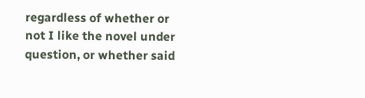regardless of whether or not I like the novel under question, or whether said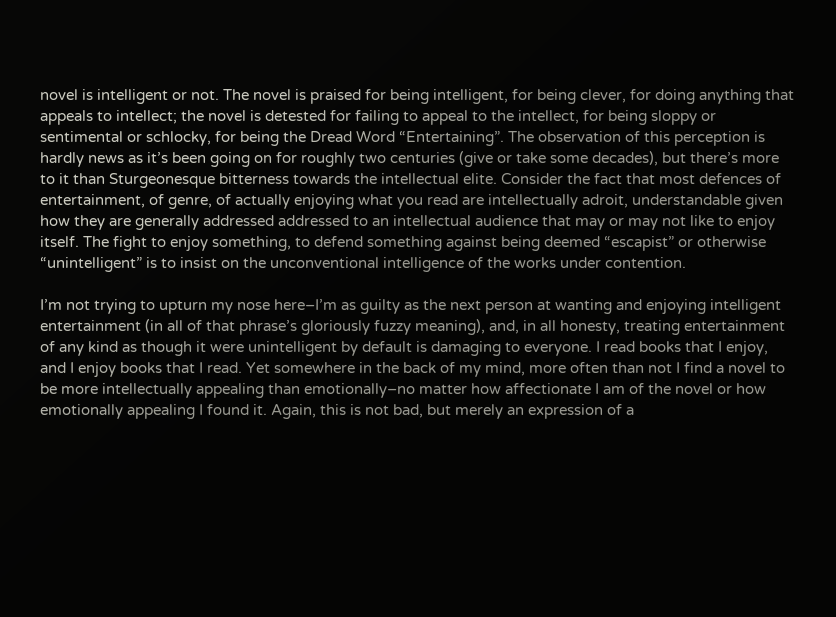novel is intelligent or not. The novel is praised for being intelligent, for being clever, for doing anything that appeals to intellect; the novel is detested for failing to appeal to the intellect, for being sloppy or sentimental or schlocky, for being the Dread Word “Entertaining”. The observation of this perception is hardly news as it’s been going on for roughly two centuries (give or take some decades), but there’s more to it than Sturgeonesque bitterness towards the intellectual elite. Consider the fact that most defences of entertainment, of genre, of actually enjoying what you read are intellectually adroit, understandable given how they are generally addressed addressed to an intellectual audience that may or may not like to enjoy itself. The fight to enjoy something, to defend something against being deemed “escapist” or otherwise “unintelligent” is to insist on the unconventional intelligence of the works under contention.

I’m not trying to upturn my nose here–I’m as guilty as the next person at wanting and enjoying intelligent entertainment (in all of that phrase’s gloriously fuzzy meaning), and, in all honesty, treating entertainment of any kind as though it were unintelligent by default is damaging to everyone. I read books that I enjoy, and I enjoy books that I read. Yet somewhere in the back of my mind, more often than not I find a novel to be more intellectually appealing than emotionally–no matter how affectionate I am of the novel or how emotionally appealing I found it. Again, this is not bad, but merely an expression of a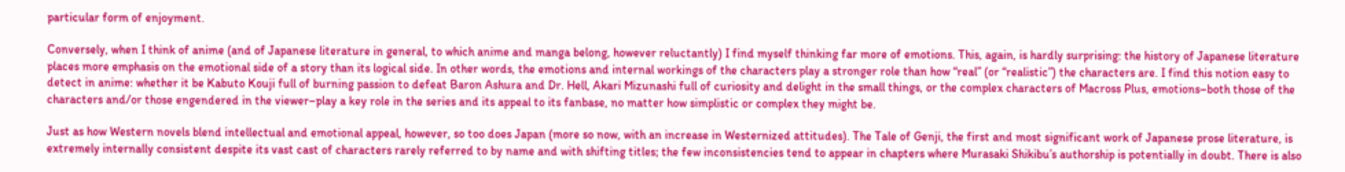particular form of enjoyment.

Conversely, when I think of anime (and of Japanese literature in general, to which anime and manga belong, however reluctantly) I find myself thinking far more of emotions. This, again, is hardly surprising: the history of Japanese literature places more emphasis on the emotional side of a story than its logical side. In other words, the emotions and internal workings of the characters play a stronger role than how “real” (or “realistic”) the characters are. I find this notion easy to detect in anime: whether it be Kabuto Kouji full of burning passion to defeat Baron Ashura and Dr. Hell, Akari Mizunashi full of curiosity and delight in the small things, or the complex characters of Macross Plus, emotions–both those of the characters and/or those engendered in the viewer–play a key role in the series and its appeal to its fanbase, no matter how simplistic or complex they might be.

Just as how Western novels blend intellectual and emotional appeal, however, so too does Japan (more so now, with an increase in Westernized attitudes). The Tale of Genji, the first and most significant work of Japanese prose literature, is extremely internally consistent despite its vast cast of characters rarely referred to by name and with shifting titles; the few inconsistencies tend to appear in chapters where Murasaki Shikibu’s authorship is potentially in doubt. There is also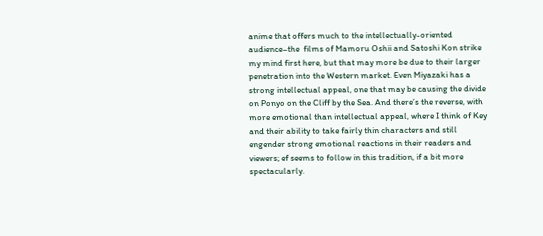anime that offers much to the intellectually-oriented audience–the  films of Mamoru Oshii and Satoshi Kon strike my mind first here, but that may more be due to their larger penetration into the Western market. Even Miyazaki has a strong intellectual appeal, one that may be causing the divide on Ponyo on the Cliff by the Sea. And there’s the reverse, with more emotional than intellectual appeal, where I think of Key and their ability to take fairly thin characters and still engender strong emotional reactions in their readers and viewers; ef seems to follow in this tradition, if a bit more spectacularly.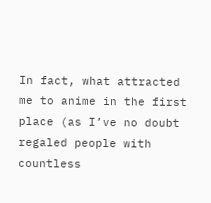In fact, what attracted me to anime in the first place (as I’ve no doubt regaled people with countless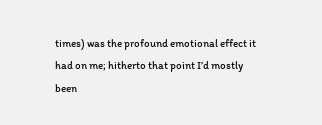times) was the profound emotional effect it had on me; hitherto that point I’d mostly been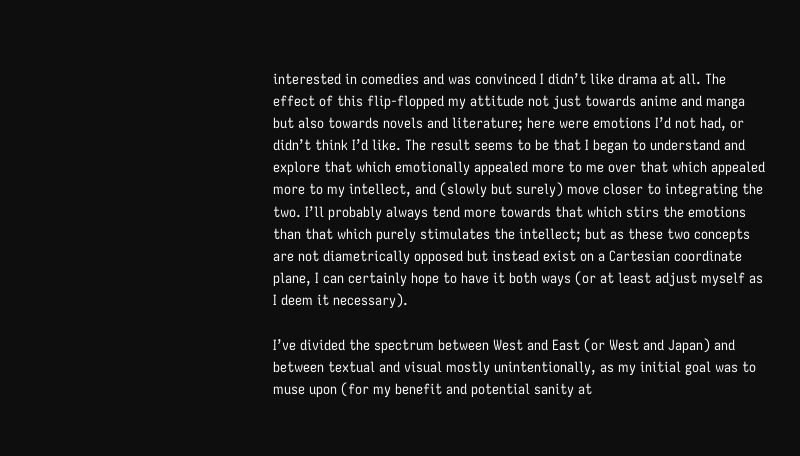interested in comedies and was convinced I didn’t like drama at all. The effect of this flip-flopped my attitude not just towards anime and manga but also towards novels and literature; here were emotions I’d not had, or didn’t think I’d like. The result seems to be that I began to understand and explore that which emotionally appealed more to me over that which appealed more to my intellect, and (slowly but surely) move closer to integrating the two. I’ll probably always tend more towards that which stirs the emotions than that which purely stimulates the intellect; but as these two concepts are not diametrically opposed but instead exist on a Cartesian coordinate plane, I can certainly hope to have it both ways (or at least adjust myself as I deem it necessary).

I’ve divided the spectrum between West and East (or West and Japan) and between textual and visual mostly unintentionally, as my initial goal was to muse upon (for my benefit and potential sanity at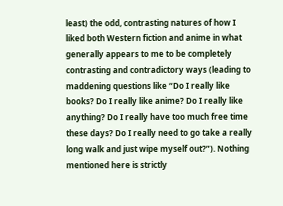least) the odd, contrasting natures of how I liked both Western fiction and anime in what generally appears to me to be completely contrasting and contradictory ways (leading to maddening questions like “Do I really like books? Do I really like anime? Do I really like anything? Do I really have too much free time these days? Do I really need to go take a really long walk and just wipe myself out?”). Nothing mentioned here is strictly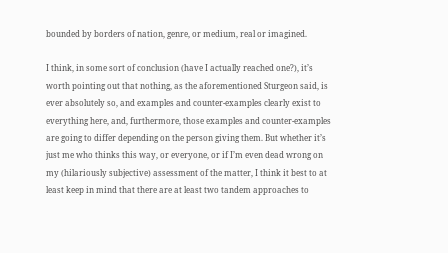bounded by borders of nation, genre, or medium, real or imagined.

I think, in some sort of conclusion (have I actually reached one?), it’s worth pointing out that nothing, as the aforementioned Sturgeon said, is ever absolutely so, and examples and counter-examples clearly exist to everything here, and, furthermore, those examples and counter-examples are going to differ depending on the person giving them. But whether it’s just me who thinks this way, or everyone, or if I’m even dead wrong on my (hilariously subjective) assessment of the matter, I think it best to at least keep in mind that there are at least two tandem approaches to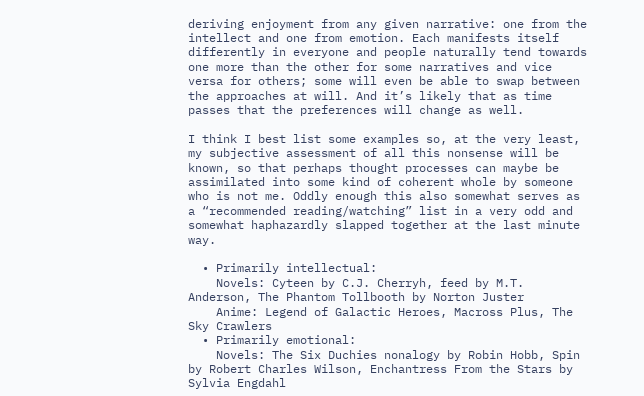deriving enjoyment from any given narrative: one from the intellect and one from emotion. Each manifests itself differently in everyone and people naturally tend towards one more than the other for some narratives and vice versa for others; some will even be able to swap between the approaches at will. And it’s likely that as time passes that the preferences will change as well.

I think I best list some examples so, at the very least, my subjective assessment of all this nonsense will be known, so that perhaps thought processes can maybe be assimilated into some kind of coherent whole by someone who is not me. Oddly enough this also somewhat serves as a “recommended reading/watching” list in a very odd and somewhat haphazardly slapped together at the last minute way.

  • Primarily intellectual:
    Novels: Cyteen by C.J. Cherryh, feed by M.T. Anderson, The Phantom Tollbooth by Norton Juster
    Anime: Legend of Galactic Heroes, Macross Plus, The Sky Crawlers
  • Primarily emotional:
    Novels: The Six Duchies nonalogy by Robin Hobb, Spin by Robert Charles Wilson, Enchantress From the Stars by Sylvia Engdahl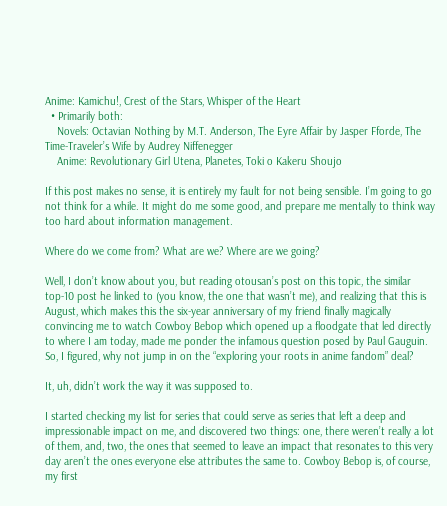Anime: Kamichu!, Crest of the Stars, Whisper of the Heart
  • Primarily both:
    Novels: Octavian Nothing by M.T. Anderson, The Eyre Affair by Jasper Fforde, The Time-Traveler’s Wife by Audrey Niffenegger
    Anime: Revolutionary Girl Utena, Planetes, Toki o Kakeru Shoujo

If this post makes no sense, it is entirely my fault for not being sensible. I’m going to go not think for a while. It might do me some good, and prepare me mentally to think way too hard about information management.

Where do we come from? What are we? Where are we going?

Well, I don’t know about you, but reading otousan’s post on this topic, the similar top-10 post he linked to (you know, the one that wasn’t me), and realizing that this is August, which makes this the six-year anniversary of my friend finally magically convincing me to watch Cowboy Bebop which opened up a floodgate that led directly to where I am today, made me ponder the infamous question posed by Paul Gauguin. So, I figured, why not jump in on the “exploring your roots in anime fandom” deal?

It, uh, didn’t work the way it was supposed to.

I started checking my list for series that could serve as series that left a deep and impressionable impact on me, and discovered two things: one, there weren’t really a lot of them, and, two, the ones that seemed to leave an impact that resonates to this very day aren’t the ones everyone else attributes the same to. Cowboy Bebop is, of course, my first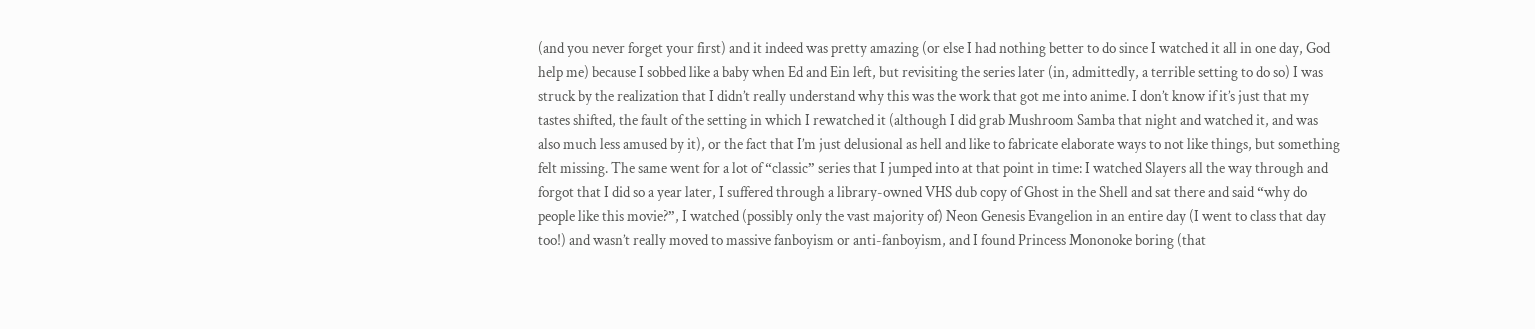(and you never forget your first) and it indeed was pretty amazing (or else I had nothing better to do since I watched it all in one day, God help me) because I sobbed like a baby when Ed and Ein left, but revisiting the series later (in, admittedly, a terrible setting to do so) I was struck by the realization that I didn’t really understand why this was the work that got me into anime. I don’t know if it’s just that my tastes shifted, the fault of the setting in which I rewatched it (although I did grab Mushroom Samba that night and watched it, and was also much less amused by it), or the fact that I’m just delusional as hell and like to fabricate elaborate ways to not like things, but something felt missing. The same went for a lot of “classic” series that I jumped into at that point in time: I watched Slayers all the way through and forgot that I did so a year later, I suffered through a library-owned VHS dub copy of Ghost in the Shell and sat there and said “why do people like this movie?”, I watched (possibly only the vast majority of) Neon Genesis Evangelion in an entire day (I went to class that day too!) and wasn’t really moved to massive fanboyism or anti-fanboyism, and I found Princess Mononoke boring (that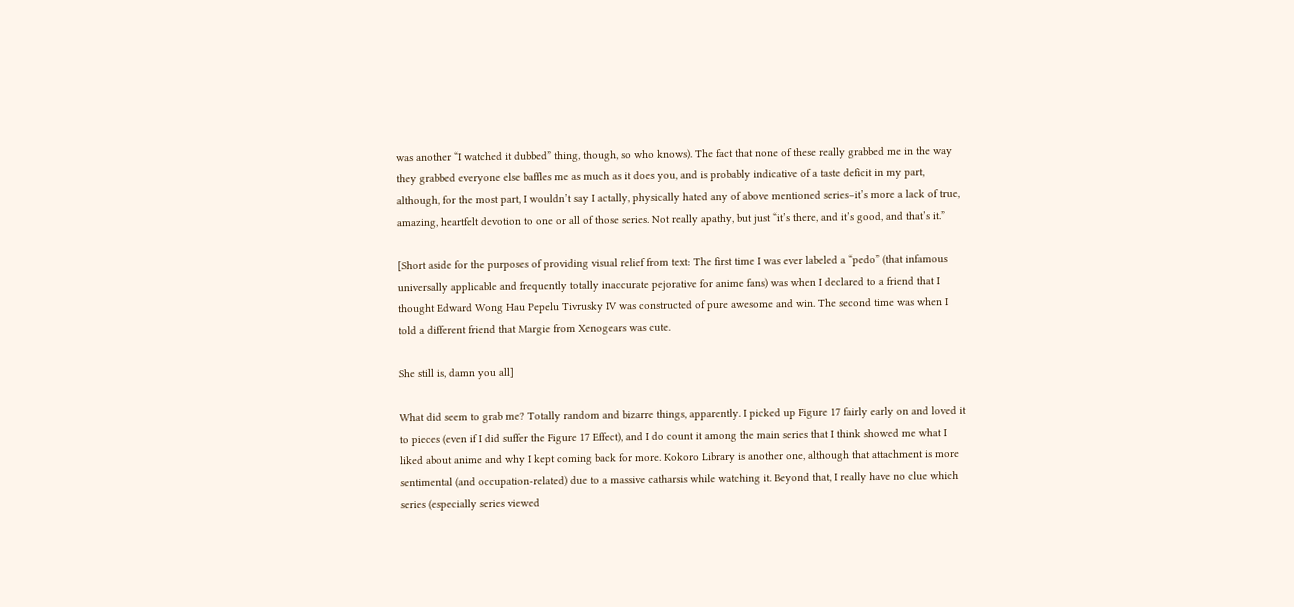was another “I watched it dubbed” thing, though, so who knows). The fact that none of these really grabbed me in the way they grabbed everyone else baffles me as much as it does you, and is probably indicative of a taste deficit in my part, although, for the most part, I wouldn’t say I actally, physically hated any of above mentioned series–it’s more a lack of true, amazing, heartfelt devotion to one or all of those series. Not really apathy, but just “it’s there, and it’s good, and that’s it.”

[Short aside for the purposes of providing visual relief from text: The first time I was ever labeled a “pedo” (that infamous universally applicable and frequently totally inaccurate pejorative for anime fans) was when I declared to a friend that I thought Edward Wong Hau Pepelu Tivrusky IV was constructed of pure awesome and win. The second time was when I told a different friend that Margie from Xenogears was cute.

She still is, damn you all]

What did seem to grab me? Totally random and bizarre things, apparently. I picked up Figure 17 fairly early on and loved it to pieces (even if I did suffer the Figure 17 Effect), and I do count it among the main series that I think showed me what I liked about anime and why I kept coming back for more. Kokoro Library is another one, although that attachment is more sentimental (and occupation-related) due to a massive catharsis while watching it. Beyond that, I really have no clue which series (especially series viewed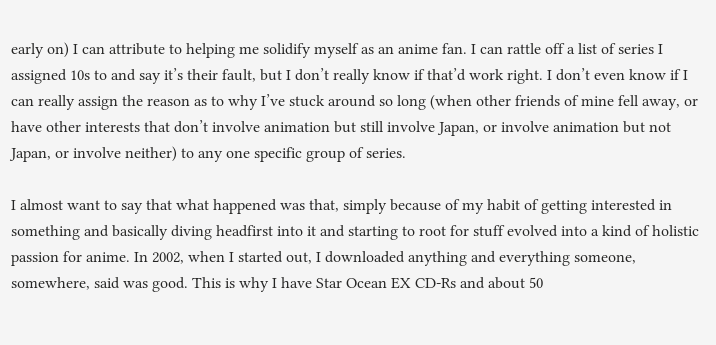early on) I can attribute to helping me solidify myself as an anime fan. I can rattle off a list of series I assigned 10s to and say it’s their fault, but I don’t really know if that’d work right. I don’t even know if I can really assign the reason as to why I’ve stuck around so long (when other friends of mine fell away, or have other interests that don’t involve animation but still involve Japan, or involve animation but not Japan, or involve neither) to any one specific group of series.

I almost want to say that what happened was that, simply because of my habit of getting interested in something and basically diving headfirst into it and starting to root for stuff evolved into a kind of holistic passion for anime. In 2002, when I started out, I downloaded anything and everything someone, somewhere, said was good. This is why I have Star Ocean EX CD-Rs and about 50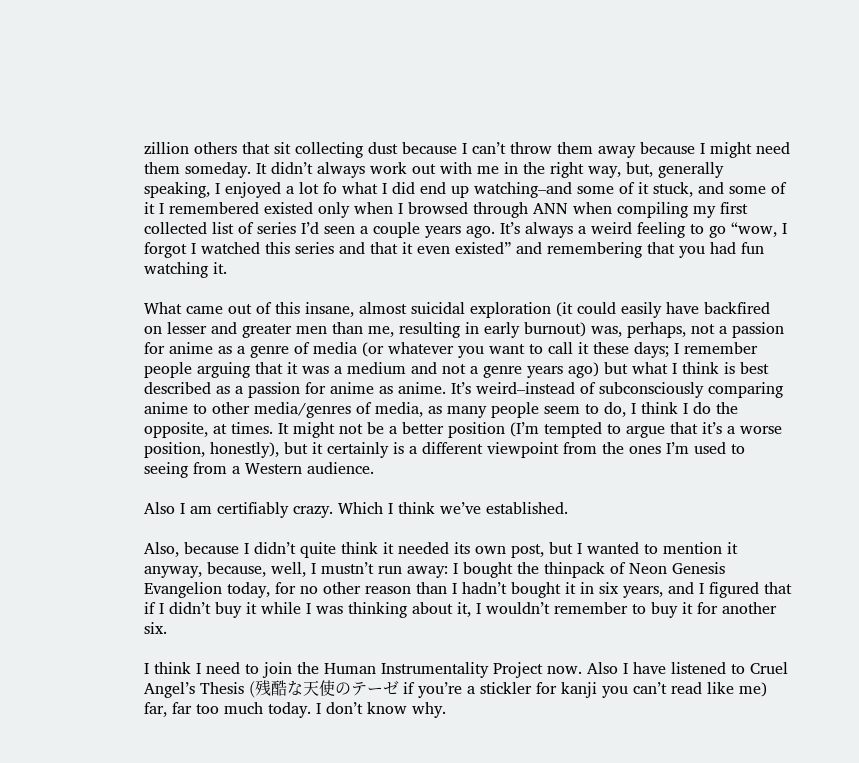zillion others that sit collecting dust because I can’t throw them away because I might need them someday. It didn’t always work out with me in the right way, but, generally speaking, I enjoyed a lot fo what I did end up watching–and some of it stuck, and some of it I remembered existed only when I browsed through ANN when compiling my first collected list of series I’d seen a couple years ago. It’s always a weird feeling to go “wow, I forgot I watched this series and that it even existed” and remembering that you had fun watching it.

What came out of this insane, almost suicidal exploration (it could easily have backfired on lesser and greater men than me, resulting in early burnout) was, perhaps, not a passion for anime as a genre of media (or whatever you want to call it these days; I remember people arguing that it was a medium and not a genre years ago) but what I think is best described as a passion for anime as anime. It’s weird–instead of subconsciously comparing anime to other media/genres of media, as many people seem to do, I think I do the opposite, at times. It might not be a better position (I’m tempted to argue that it’s a worse position, honestly), but it certainly is a different viewpoint from the ones I’m used to seeing from a Western audience.

Also I am certifiably crazy. Which I think we’ve established.

Also, because I didn’t quite think it needed its own post, but I wanted to mention it anyway, because, well, I mustn’t run away: I bought the thinpack of Neon Genesis Evangelion today, for no other reason than I hadn’t bought it in six years, and I figured that if I didn’t buy it while I was thinking about it, I wouldn’t remember to buy it for another six.

I think I need to join the Human Instrumentality Project now. Also I have listened to Cruel Angel’s Thesis (残酷な天使のテーゼ if you’re a stickler for kanji you can’t read like me) far, far too much today. I don’t know why.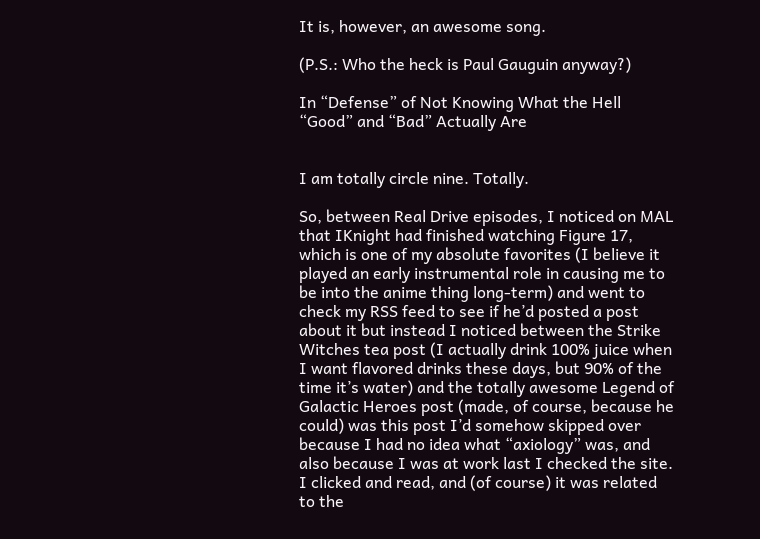It is, however, an awesome song.

(P.S.: Who the heck is Paul Gauguin anyway?)

In “Defense” of Not Knowing What the Hell “Good” and “Bad” Actually Are


I am totally circle nine. Totally.

So, between Real Drive episodes, I noticed on MAL that IKnight had finished watching Figure 17, which is one of my absolute favorites (I believe it played an early instrumental role in causing me to be into the anime thing long-term) and went to check my RSS feed to see if he’d posted a post about it but instead I noticed between the Strike Witches tea post (I actually drink 100% juice when I want flavored drinks these days, but 90% of the time it’s water) and the totally awesome Legend of Galactic Heroes post (made, of course, because he could) was this post I’d somehow skipped over because I had no idea what “axiology” was, and also because I was at work last I checked the site. I clicked and read, and (of course) it was related to the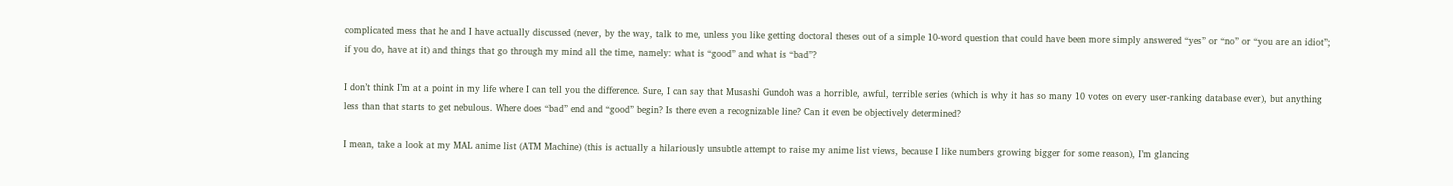complicated mess that he and I have actually discussed (never, by the way, talk to me, unless you like getting doctoral theses out of a simple 10-word question that could have been more simply answered “yes” or “no” or “you are an idiot”; if you do, have at it) and things that go through my mind all the time, namely: what is “good” and what is “bad”?

I don’t think I’m at a point in my life where I can tell you the difference. Sure, I can say that Musashi Gundoh was a horrible, awful, terrible series (which is why it has so many 10 votes on every user-ranking database ever), but anything less than that starts to get nebulous. Where does “bad” end and “good” begin? Is there even a recognizable line? Can it even be objectively determined?

I mean, take a look at my MAL anime list (ATM Machine) (this is actually a hilariously unsubtle attempt to raise my anime list views, because I like numbers growing bigger for some reason), I’m glancing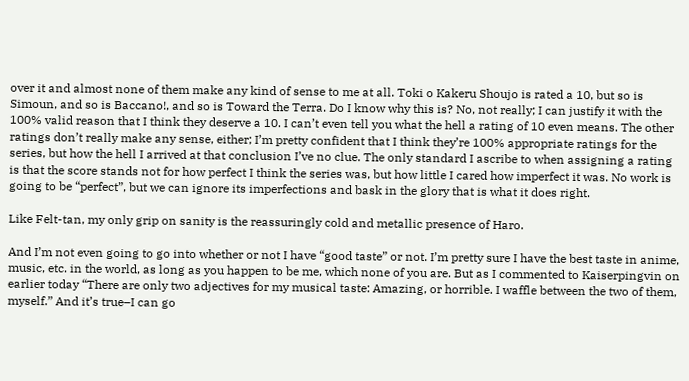over it and almost none of them make any kind of sense to me at all. Toki o Kakeru Shoujo is rated a 10, but so is Simoun, and so is Baccano!, and so is Toward the Terra. Do I know why this is? No, not really; I can justify it with the 100% valid reason that I think they deserve a 10. I can’t even tell you what the hell a rating of 10 even means. The other ratings don’t really make any sense, either; I’m pretty confident that I think they’re 100% appropriate ratings for the series, but how the hell I arrived at that conclusion I’ve no clue. The only standard I ascribe to when assigning a rating is that the score stands not for how perfect I think the series was, but how little I cared how imperfect it was. No work is going to be “perfect”, but we can ignore its imperfections and bask in the glory that is what it does right.

Like Felt-tan, my only grip on sanity is the reassuringly cold and metallic presence of Haro.

And I’m not even going to go into whether or not I have “good taste” or not. I’m pretty sure I have the best taste in anime, music, etc. in the world, as long as you happen to be me, which none of you are. But as I commented to Kaiserpingvin on earlier today “There are only two adjectives for my musical taste: Amazing, or horrible. I waffle between the two of them, myself.” And it’s true–I can go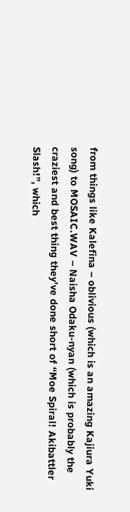from things like Kalefina – oblivious (which is an amazing Kajiura Yuki song) to MOSAIC.WAV – Naisha Odaku-nyan (which is probably the craziest and best thing they’ve done short of “Moe Spiral! Akibattler Slash!”, which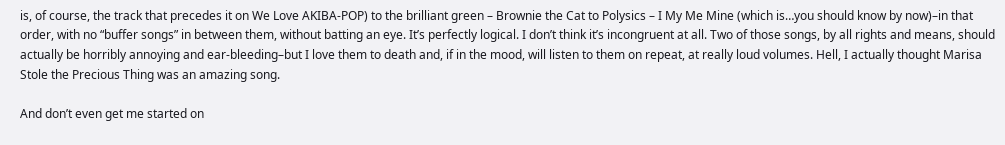is, of course, the track that precedes it on We Love AKIBA-POP) to the brilliant green – Brownie the Cat to Polysics – I My Me Mine (which is…you should know by now)–in that order, with no “buffer songs” in between them, without batting an eye. It’s perfectly logical. I don’t think it’s incongruent at all. Two of those songs, by all rights and means, should actually be horribly annoying and ear-bleeding–but I love them to death and, if in the mood, will listen to them on repeat, at really loud volumes. Hell, I actually thought Marisa Stole the Precious Thing was an amazing song.

And don’t even get me started on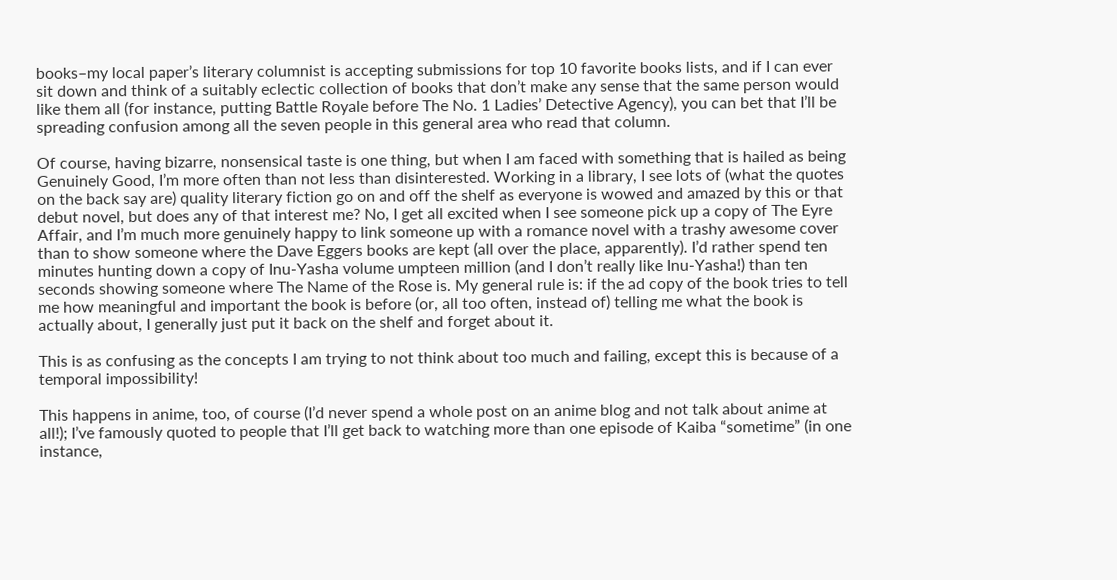books–my local paper’s literary columnist is accepting submissions for top 10 favorite books lists, and if I can ever sit down and think of a suitably eclectic collection of books that don’t make any sense that the same person would like them all (for instance, putting Battle Royale before The No. 1 Ladies’ Detective Agency), you can bet that I’ll be spreading confusion among all the seven people in this general area who read that column.

Of course, having bizarre, nonsensical taste is one thing, but when I am faced with something that is hailed as being Genuinely Good, I’m more often than not less than disinterested. Working in a library, I see lots of (what the quotes on the back say are) quality literary fiction go on and off the shelf as everyone is wowed and amazed by this or that debut novel, but does any of that interest me? No, I get all excited when I see someone pick up a copy of The Eyre Affair, and I’m much more genuinely happy to link someone up with a romance novel with a trashy awesome cover than to show someone where the Dave Eggers books are kept (all over the place, apparently). I’d rather spend ten minutes hunting down a copy of Inu-Yasha volume umpteen million (and I don’t really like Inu-Yasha!) than ten seconds showing someone where The Name of the Rose is. My general rule is: if the ad copy of the book tries to tell me how meaningful and important the book is before (or, all too often, instead of) telling me what the book is actually about, I generally just put it back on the shelf and forget about it.

This is as confusing as the concepts I am trying to not think about too much and failing, except this is because of a temporal impossibility!

This happens in anime, too, of course (I’d never spend a whole post on an anime blog and not talk about anime at all!); I’ve famously quoted to people that I’ll get back to watching more than one episode of Kaiba “sometime” (in one instance,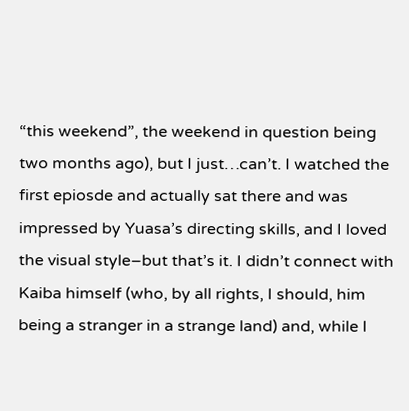“this weekend”, the weekend in question being two months ago), but I just…can’t. I watched the first epiosde and actually sat there and was impressed by Yuasa’s directing skills, and I loved the visual style–but that’s it. I didn’t connect with Kaiba himself (who, by all rights, I should, him being a stranger in a strange land) and, while I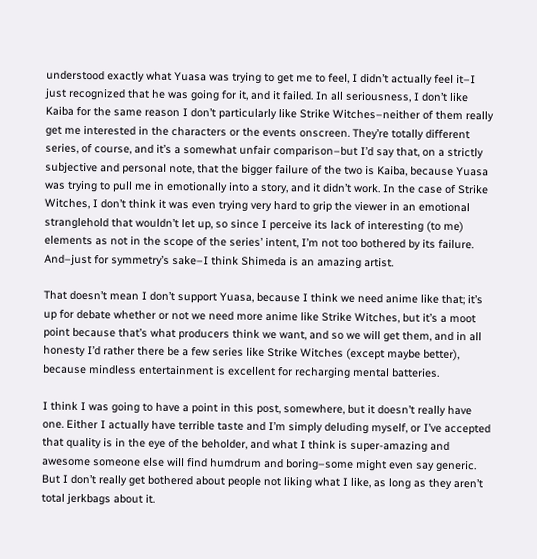understood exactly what Yuasa was trying to get me to feel, I didn’t actually feel it–I just recognized that he was going for it, and it failed. In all seriousness, I don’t like Kaiba for the same reason I don’t particularly like Strike Witches–neither of them really get me interested in the characters or the events onscreen. They’re totally different series, of course, and it’s a somewhat unfair comparison–but I’d say that, on a strictly subjective and personal note, that the bigger failure of the two is Kaiba, because Yuasa was trying to pull me in emotionally into a story, and it didn’t work. In the case of Strike Witches, I don’t think it was even trying very hard to grip the viewer in an emotional stranglehold that wouldn’t let up, so since I perceive its lack of interesting (to me) elements as not in the scope of the series’ intent, I’m not too bothered by its failure. And–just for symmetry’s sake–I think Shimeda is an amazing artist.

That doesn’t mean I don’t support Yuasa, because I think we need anime like that; it’s up for debate whether or not we need more anime like Strike Witches, but it’s a moot point because that’s what producers think we want, and so we will get them, and in all honesty I’d rather there be a few series like Strike Witches (except maybe better), because mindless entertainment is excellent for recharging mental batteries.

I think I was going to have a point in this post, somewhere, but it doesn’t really have one. Either I actually have terrible taste and I’m simply deluding myself, or I’ve accepted that quality is in the eye of the beholder, and what I think is super-amazing and awesome someone else will find humdrum and boring–some might even say generic. But I don’t really get bothered about people not liking what I like, as long as they aren’t total jerkbags about it.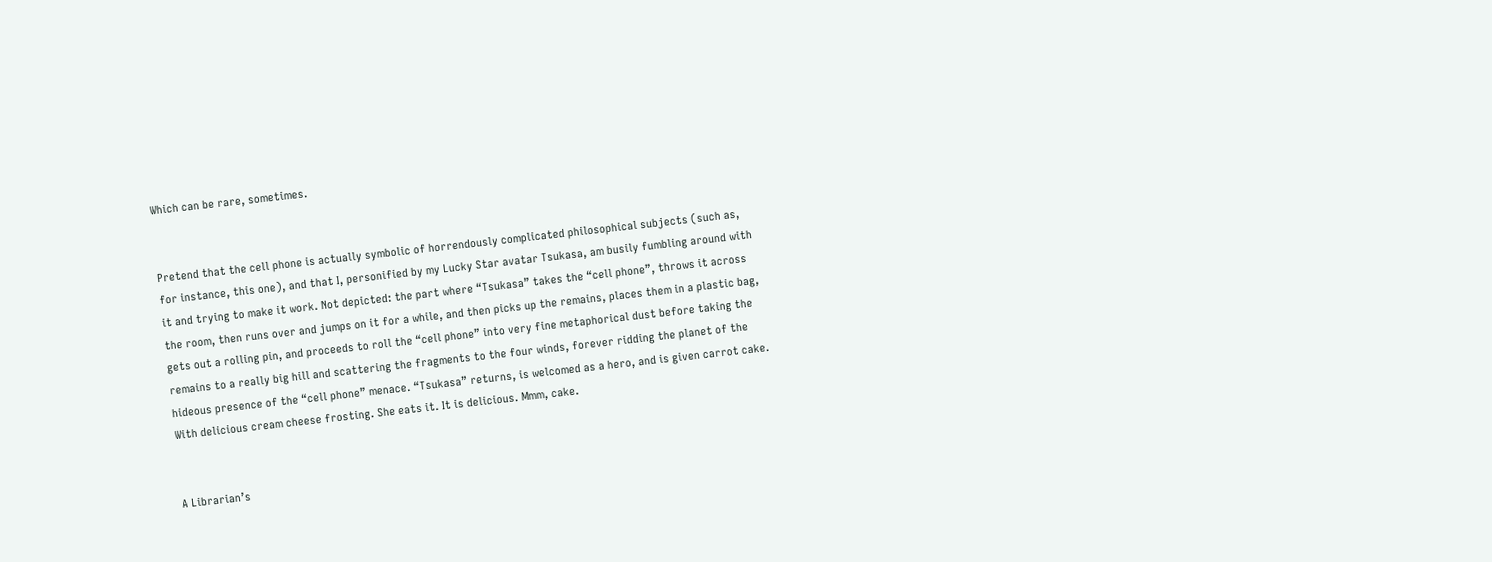Which can be rare, sometimes.


Pretend that the cell phone is actually symbolic of horrendously complicated philosophical subjects (such as, for instance, this one), and that I, personified by my Lucky Star avatar Tsukasa, am busily fumbling around with it and trying to make it work. Not depicted: the part where “Tsukasa” takes the “cell phone”, throws it across the room, then runs over and jumps on it for a while, and then picks up the remains, places them in a plastic bag, gets out a rolling pin, and proceeds to roll the “cell phone” into very fine metaphorical dust before taking the remains to a really big hill and scattering the fragments to the four winds, forever ridding the planet of the hideous presence of the “cell phone” menace. “Tsukasa” returns, is welcomed as a hero, and is given carrot cake. With delicious cream cheese frosting. She eats it. It is delicious. Mmm, cake.


A Librarian’s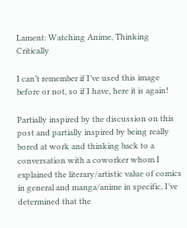Lament: Watching Anime, Thinking Critically

I can’t remember if I’ve used this image before or not, so if I have, here it is again!

Partially inspired by the discussion on this post and partially inspired by being really bored at work and thinking back to a conversation with a coworker whom I explained the literary/artistic value of comics in general and manga/anime in specific, I’ve determined that the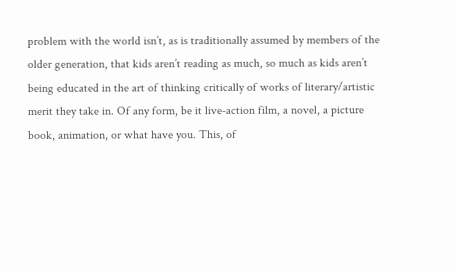problem with the world isn’t, as is traditionally assumed by members of the older generation, that kids aren’t reading as much, so much as kids aren’t being educated in the art of thinking critically of works of literary/artistic merit they take in. Of any form, be it live-action film, a novel, a picture book, animation, or what have you. This, of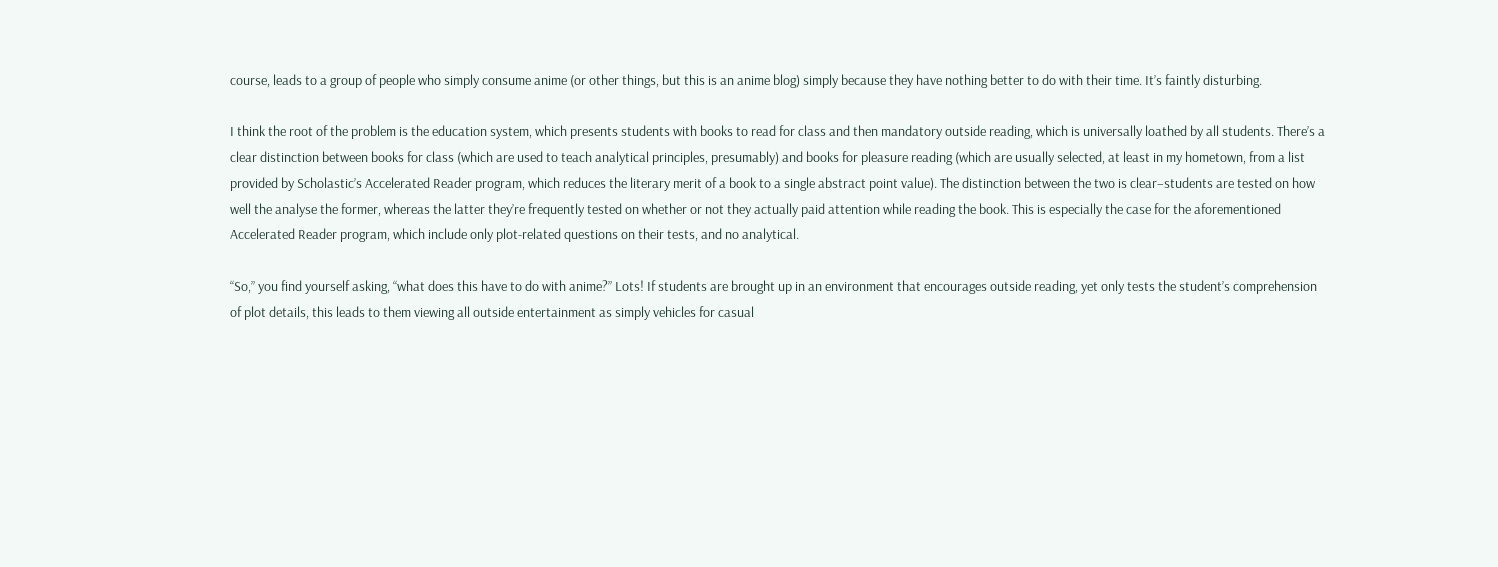course, leads to a group of people who simply consume anime (or other things, but this is an anime blog) simply because they have nothing better to do with their time. It’s faintly disturbing.

I think the root of the problem is the education system, which presents students with books to read for class and then mandatory outside reading, which is universally loathed by all students. There’s a clear distinction between books for class (which are used to teach analytical principles, presumably) and books for pleasure reading (which are usually selected, at least in my hometown, from a list provided by Scholastic’s Accelerated Reader program, which reduces the literary merit of a book to a single abstract point value). The distinction between the two is clear–students are tested on how well the analyse the former, whereas the latter they’re frequently tested on whether or not they actually paid attention while reading the book. This is especially the case for the aforementioned Accelerated Reader program, which include only plot-related questions on their tests, and no analytical.

“So,” you find yourself asking, “what does this have to do with anime?” Lots! If students are brought up in an environment that encourages outside reading, yet only tests the student’s comprehension of plot details, this leads to them viewing all outside entertainment as simply vehicles for casual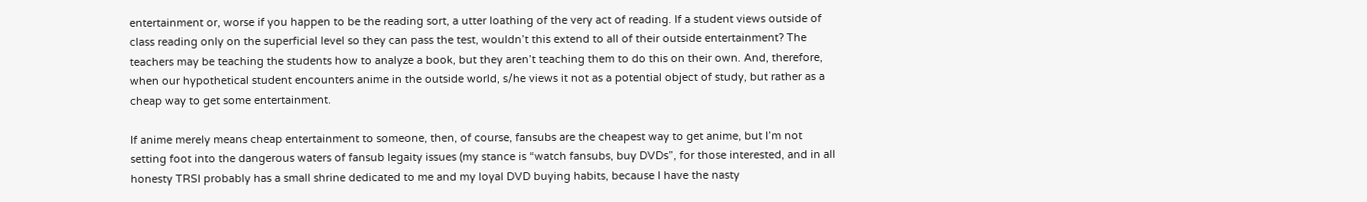entertainment or, worse if you happen to be the reading sort, a utter loathing of the very act of reading. If a student views outside of class reading only on the superficial level so they can pass the test, wouldn’t this extend to all of their outside entertainment? The teachers may be teaching the students how to analyze a book, but they aren’t teaching them to do this on their own. And, therefore, when our hypothetical student encounters anime in the outside world, s/he views it not as a potential object of study, but rather as a cheap way to get some entertainment.

If anime merely means cheap entertainment to someone, then, of course, fansubs are the cheapest way to get anime, but I’m not setting foot into the dangerous waters of fansub legaity issues (my stance is “watch fansubs, buy DVDs”, for those interested, and in all honesty TRSI probably has a small shrine dedicated to me and my loyal DVD buying habits, because I have the nasty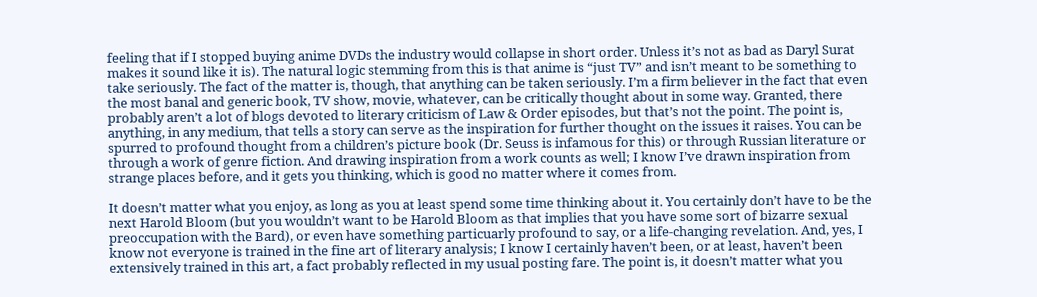feeling that if I stopped buying anime DVDs the industry would collapse in short order. Unless it’s not as bad as Daryl Surat makes it sound like it is). The natural logic stemming from this is that anime is “just TV” and isn’t meant to be something to take seriously. The fact of the matter is, though, that anything can be taken seriously. I’m a firm believer in the fact that even the most banal and generic book, TV show, movie, whatever, can be critically thought about in some way. Granted, there probably aren’t a lot of blogs devoted to literary criticism of Law & Order episodes, but that’s not the point. The point is, anything, in any medium, that tells a story can serve as the inspiration for further thought on the issues it raises. You can be spurred to profound thought from a children’s picture book (Dr. Seuss is infamous for this) or through Russian literature or through a work of genre fiction. And drawing inspiration from a work counts as well; I know I’ve drawn inspiration from strange places before, and it gets you thinking, which is good no matter where it comes from.

It doesn’t matter what you enjoy, as long as you at least spend some time thinking about it. You certainly don’t have to be the next Harold Bloom (but you wouldn’t want to be Harold Bloom as that implies that you have some sort of bizarre sexual preoccupation with the Bard), or even have something particuarly profound to say, or a life-changing revelation. And, yes, I know not everyone is trained in the fine art of literary analysis; I know I certainly haven’t been, or at least, haven’t been extensively trained in this art, a fact probably reflected in my usual posting fare. The point is, it doesn’t matter what you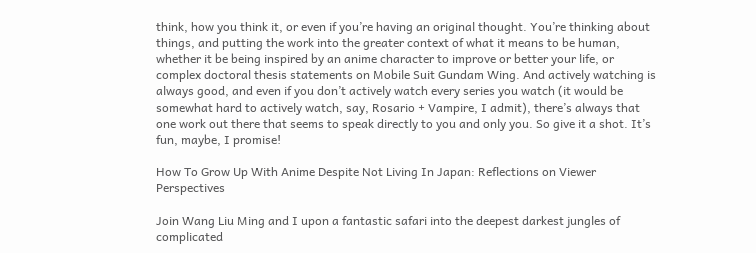think, how you think it, or even if you’re having an original thought. You’re thinking about things, and putting the work into the greater context of what it means to be human, whether it be being inspired by an anime character to improve or better your life, or complex doctoral thesis statements on Mobile Suit Gundam Wing. And actively watching is always good, and even if you don’t actively watch every series you watch (it would be somewhat hard to actively watch, say, Rosario + Vampire, I admit), there’s always that one work out there that seems to speak directly to you and only you. So give it a shot. It’s fun, maybe, I promise!

How To Grow Up With Anime Despite Not Living In Japan: Reflections on Viewer Perspectives

Join Wang Liu Ming and I upon a fantastic safari into the deepest darkest jungles of complicated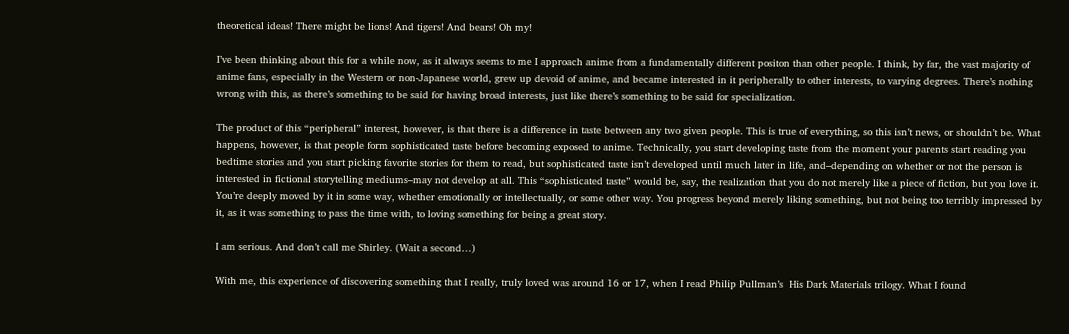theoretical ideas! There might be lions! And tigers! And bears! Oh my!

I’ve been thinking about this for a while now, as it always seems to me I approach anime from a fundamentally different positon than other people. I think, by far, the vast majority of anime fans, especially in the Western or non-Japanese world, grew up devoid of anime, and became interested in it peripherally to other interests, to varying degrees. There’s nothing wrong with this, as there’s something to be said for having broad interests, just like there’s something to be said for specialization.

The product of this “peripheral” interest, however, is that there is a difference in taste between any two given people. This is true of everything, so this isn’t news, or shouldn’t be. What happens, however, is that people form sophisticated taste before becoming exposed to anime. Technically, you start developing taste from the moment your parents start reading you bedtime stories and you start picking favorite stories for them to read, but sophisticated taste isn’t developed until much later in life, and–depending on whether or not the person is interested in fictional storytelling mediums–may not develop at all. This “sophisticated taste” would be, say, the realization that you do not merely like a piece of fiction, but you love it. You’re deeply moved by it in some way, whether emotionally or intellectually, or some other way. You progress beyond merely liking something, but not being too terribly impressed by it, as it was something to pass the time with, to loving something for being a great story.

I am serious. And don’t call me Shirley. (Wait a second…)

With me, this experience of discovering something that I really, truly loved was around 16 or 17, when I read Philip Pullman’s  His Dark Materials trilogy. What I found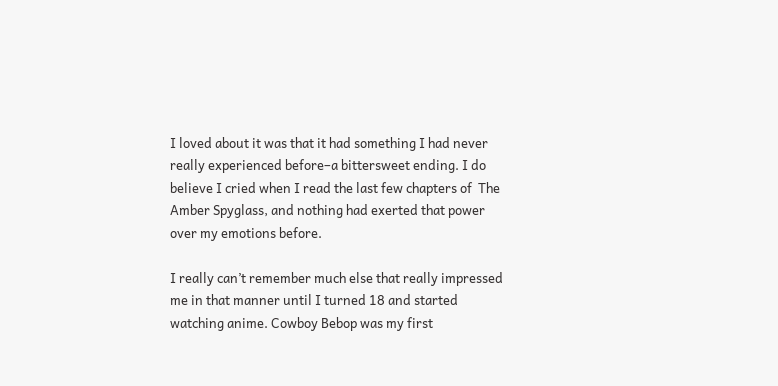I loved about it was that it had something I had never really experienced before–a bittersweet ending. I do believe I cried when I read the last few chapters of  The Amber Spyglass, and nothing had exerted that power over my emotions before.

I really can’t remember much else that really impressed me in that manner until I turned 18 and started watching anime. Cowboy Bebop was my first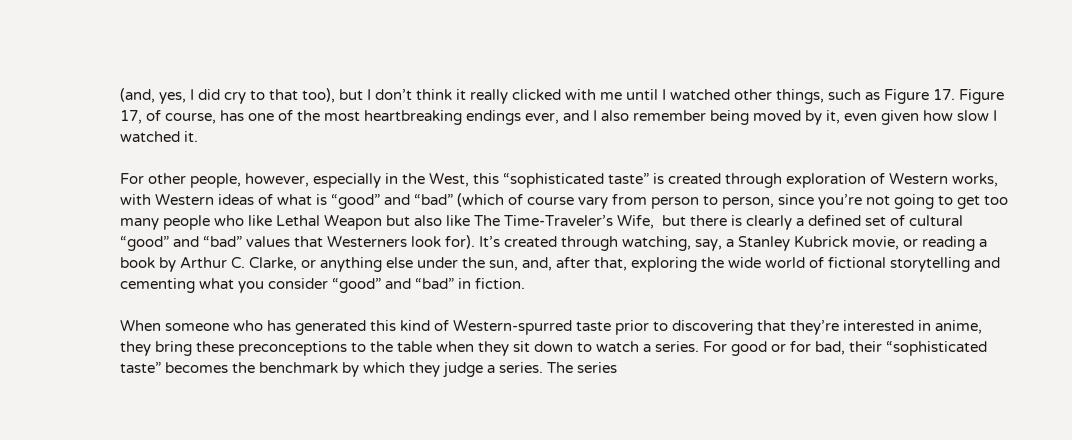(and, yes, I did cry to that too), but I don’t think it really clicked with me until I watched other things, such as Figure 17. Figure 17, of course, has one of the most heartbreaking endings ever, and I also remember being moved by it, even given how slow I watched it.

For other people, however, especially in the West, this “sophisticated taste” is created through exploration of Western works, with Western ideas of what is “good” and “bad” (which of course vary from person to person, since you’re not going to get too many people who like Lethal Weapon but also like The Time-Traveler’s Wife,  but there is clearly a defined set of cultural “good” and “bad” values that Westerners look for). It’s created through watching, say, a Stanley Kubrick movie, or reading a book by Arthur C. Clarke, or anything else under the sun, and, after that, exploring the wide world of fictional storytelling and cementing what you consider “good” and “bad” in fiction.

When someone who has generated this kind of Western-spurred taste prior to discovering that they’re interested in anime, they bring these preconceptions to the table when they sit down to watch a series. For good or for bad, their “sophisticated taste” becomes the benchmark by which they judge a series. The series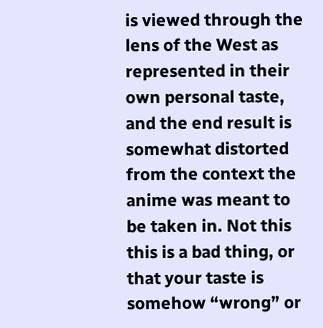is viewed through the lens of the West as represented in their own personal taste, and the end result is somewhat distorted from the context the anime was meant to be taken in. Not this this is a bad thing, or that your taste is somehow “wrong” or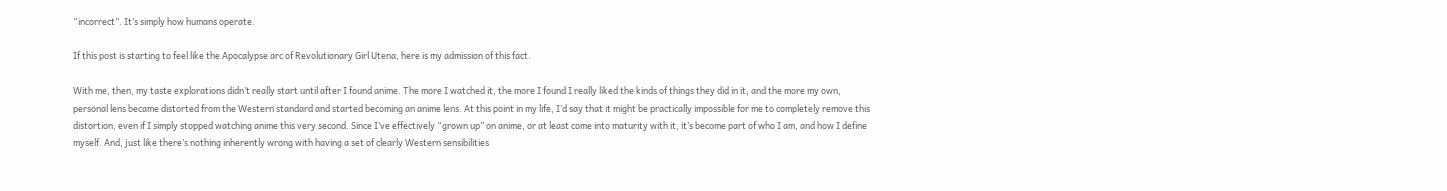“incorrect”. It’s simply how humans operate.

If this post is starting to feel like the Apocalypse arc of Revolutionary Girl Utena, here is my admission of this fact.

With me, then, my taste explorations didn’t really start until after I found anime. The more I watched it, the more I found I really liked the kinds of things they did in it, and the more my own, personal lens became distorted from the Western standard and started becoming an anime lens. At this point in my life, I’d say that it might be practically impossible for me to completely remove this distortion, even if I simply stopped watching anime this very second. Since I’ve effectively “grown up” on anime, or at least come into maturity with it, it’s become part of who I am, and how I define myself. And, just like there’s nothing inherently wrong with having a set of clearly Western sensibilities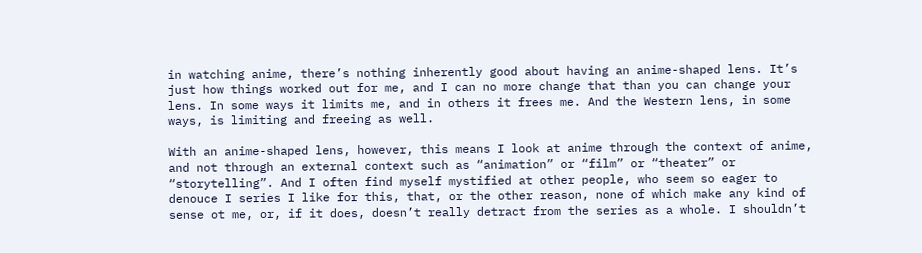in watching anime, there’s nothing inherently good about having an anime-shaped lens. It’s just how things worked out for me, and I can no more change that than you can change your lens. In some ways it limits me, and in others it frees me. And the Western lens, in some ways, is limiting and freeing as well.

With an anime-shaped lens, however, this means I look at anime through the context of anime, and not through an external context such as “animation” or “film” or “theater” or “storytelling”. And I often find myself mystified at other people, who seem so eager to denouce I series I like for this, that, or the other reason, none of which make any kind of sense ot me, or, if it does, doesn’t really detract from the series as a whole. I shouldn’t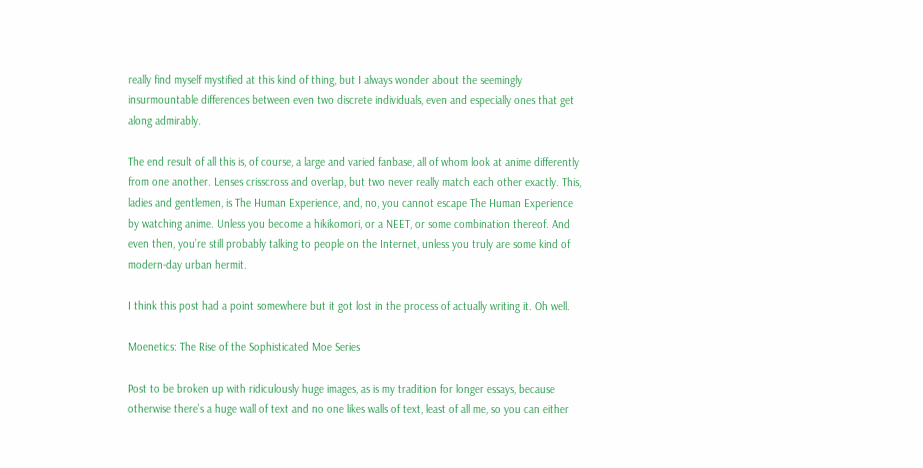really find myself mystified at this kind of thing, but I always wonder about the seemingly insurmountable differences between even two discrete individuals, even and especially ones that get along admirably.

The end result of all this is, of course, a large and varied fanbase, all of whom look at anime differently from one another. Lenses crisscross and overlap, but two never really match each other exactly. This, ladies and gentlemen, is The Human Experience, and, no, you cannot escape The Human Experience by watching anime. Unless you become a hikikomori, or a NEET, or some combination thereof. And even then, you’re still probably talking to people on the Internet, unless you truly are some kind of modern-day urban hermit.

I think this post had a point somewhere but it got lost in the process of actually writing it. Oh well.

Moenetics: The Rise of the Sophisticated Moe Series

Post to be broken up with ridiculously huge images, as is my tradition for longer essays, because otherwise there’s a huge wall of text and no one likes walls of text, least of all me, so you can either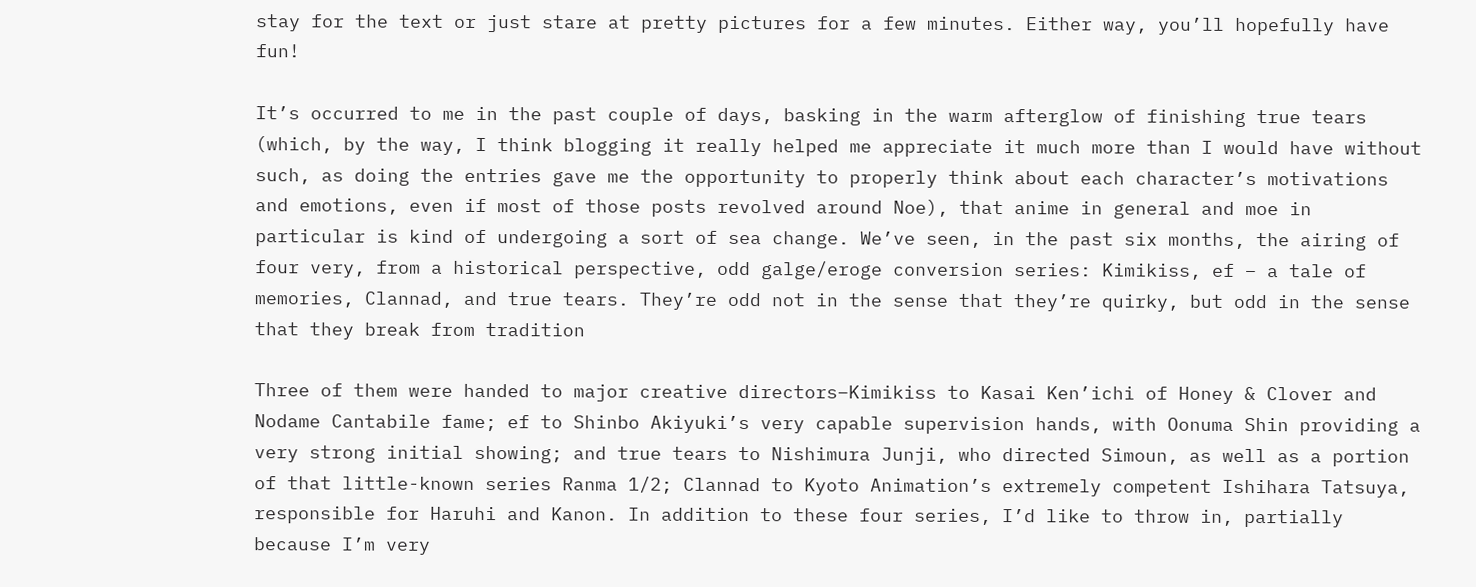stay for the text or just stare at pretty pictures for a few minutes. Either way, you’ll hopefully have fun!

It’s occurred to me in the past couple of days, basking in the warm afterglow of finishing true tears (which, by the way, I think blogging it really helped me appreciate it much more than I would have without such, as doing the entries gave me the opportunity to properly think about each character’s motivations and emotions, even if most of those posts revolved around Noe), that anime in general and moe in particular is kind of undergoing a sort of sea change. We’ve seen, in the past six months, the airing of four very, from a historical perspective, odd galge/eroge conversion series: Kimikiss, ef – a tale of memories, Clannad, and true tears. They’re odd not in the sense that they’re quirky, but odd in the sense that they break from tradition

Three of them were handed to major creative directors–Kimikiss to Kasai Ken’ichi of Honey & Clover and Nodame Cantabile fame; ef to Shinbo Akiyuki’s very capable supervision hands, with Oonuma Shin providing a very strong initial showing; and true tears to Nishimura Junji, who directed Simoun, as well as a portion of that little-known series Ranma 1/2; Clannad to Kyoto Animation’s extremely competent Ishihara Tatsuya, responsible for Haruhi and Kanon. In addition to these four series, I’d like to throw in, partially because I’m very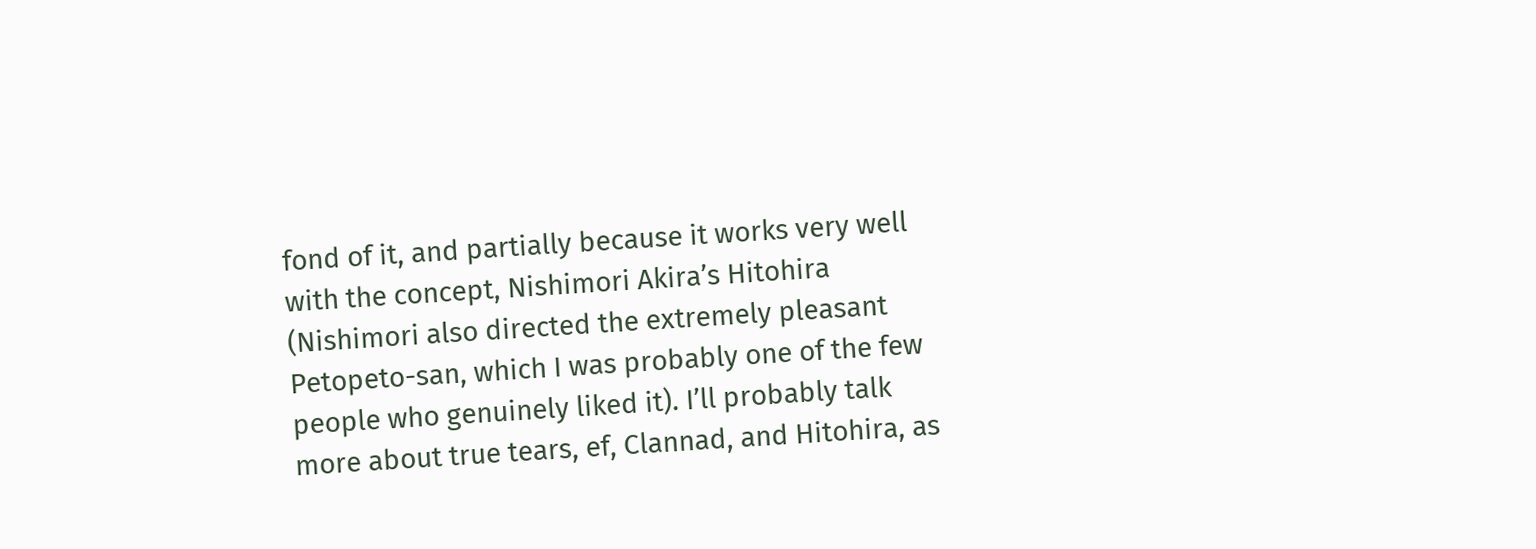fond of it, and partially because it works very well with the concept, Nishimori Akira’s Hitohira (Nishimori also directed the extremely pleasant Petopeto-san, which I was probably one of the few people who genuinely liked it). I’ll probably talk more about true tears, ef, Clannad, and Hitohira, as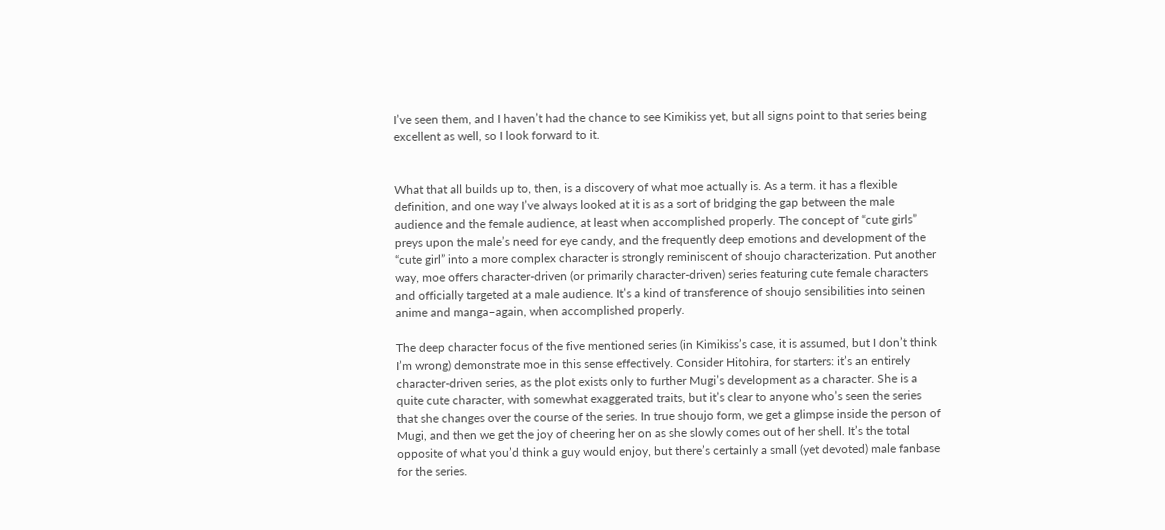I’ve seen them, and I haven’t had the chance to see Kimikiss yet, but all signs point to that series being excellent as well, so I look forward to it.


What that all builds up to, then, is a discovery of what moe actually is. As a term. it has a flexible definition, and one way I’ve always looked at it is as a sort of bridging the gap between the male audience and the female audience, at least when accomplished properly. The concept of “cute girls” preys upon the male’s need for eye candy, and the frequently deep emotions and development of the “cute girl” into a more complex character is strongly reminiscent of shoujo characterization. Put another way, moe offers character-driven (or primarily character-driven) series featuring cute female characters and officially targeted at a male audience. It’s a kind of transference of shoujo sensibilities into seinen anime and manga–again, when accomplished properly.

The deep character focus of the five mentioned series (in Kimikiss’s case, it is assumed, but I don’t think I’m wrong) demonstrate moe in this sense effectively. Consider Hitohira, for starters: it’s an entirely character-driven series, as the plot exists only to further Mugi’s development as a character. She is a quite cute character, with somewhat exaggerated traits, but it’s clear to anyone who’s seen the series that she changes over the course of the series. In true shoujo form, we get a glimpse inside the person of Mugi, and then we get the joy of cheering her on as she slowly comes out of her shell. It’s the total opposite of what you’d think a guy would enjoy, but there’s certainly a small (yet devoted) male fanbase for the series.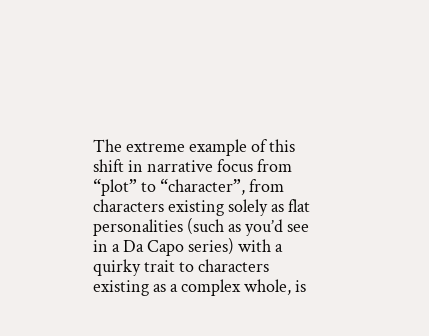The extreme example of this shift in narrative focus from “plot” to “character”, from characters existing solely as flat personalities (such as you’d see in a Da Capo series) with a quirky trait to characters existing as a complex whole, is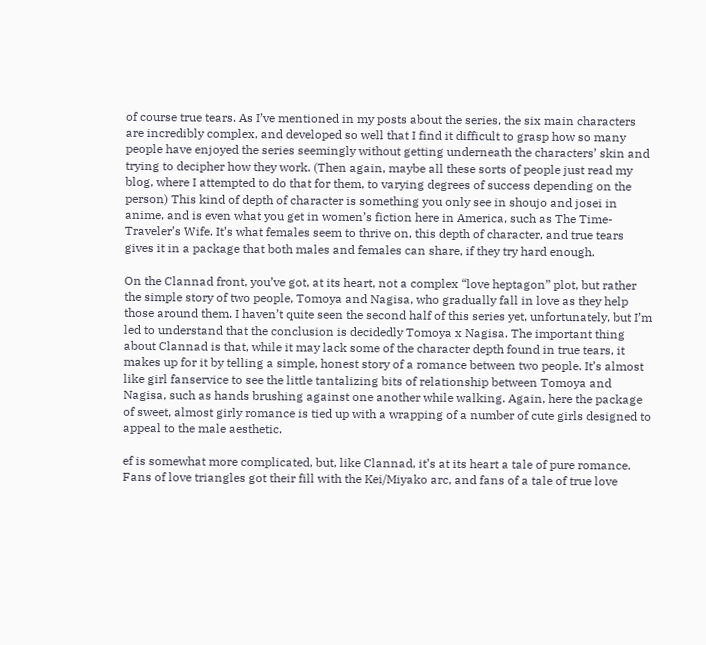of course true tears. As I’ve mentioned in my posts about the series, the six main characters are incredibly complex, and developed so well that I find it difficult to grasp how so many people have enjoyed the series seemingly without getting underneath the characters’ skin and trying to decipher how they work. (Then again, maybe all these sorts of people just read my blog, where I attempted to do that for them, to varying degrees of success depending on the person) This kind of depth of character is something you only see in shoujo and josei in anime, and is even what you get in women’s fiction here in America, such as The Time-Traveler’s Wife. It’s what females seem to thrive on, this depth of character, and true tears gives it in a package that both males and females can share, if they try hard enough.

On the Clannad front, you’ve got, at its heart, not a complex “love heptagon” plot, but rather the simple story of two people, Tomoya and Nagisa, who gradually fall in love as they help those around them. I haven’t quite seen the second half of this series yet, unfortunately, but I’m led to understand that the conclusion is decidedly Tomoya x Nagisa. The important thing about Clannad is that, while it may lack some of the character depth found in true tears, it makes up for it by telling a simple, honest story of a romance between two people. It’s almost like girl fanservice to see the little tantalizing bits of relationship between Tomoya and Nagisa, such as hands brushing against one another while walking. Again, here the package of sweet, almost girly romance is tied up with a wrapping of a number of cute girls designed to appeal to the male aesthetic.

ef is somewhat more complicated, but, like Clannad, it’s at its heart a tale of pure romance. Fans of love triangles got their fill with the Kei/Miyako arc, and fans of a tale of true love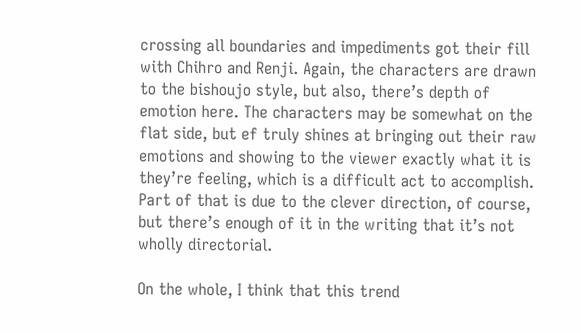crossing all boundaries and impediments got their fill with Chihro and Renji. Again, the characters are drawn to the bishoujo style, but also, there’s depth of emotion here. The characters may be somewhat on the flat side, but ef truly shines at bringing out their raw emotions and showing to the viewer exactly what it is they’re feeling, which is a difficult act to accomplish. Part of that is due to the clever direction, of course, but there’s enough of it in the writing that it’s not wholly directorial.

On the whole, I think that this trend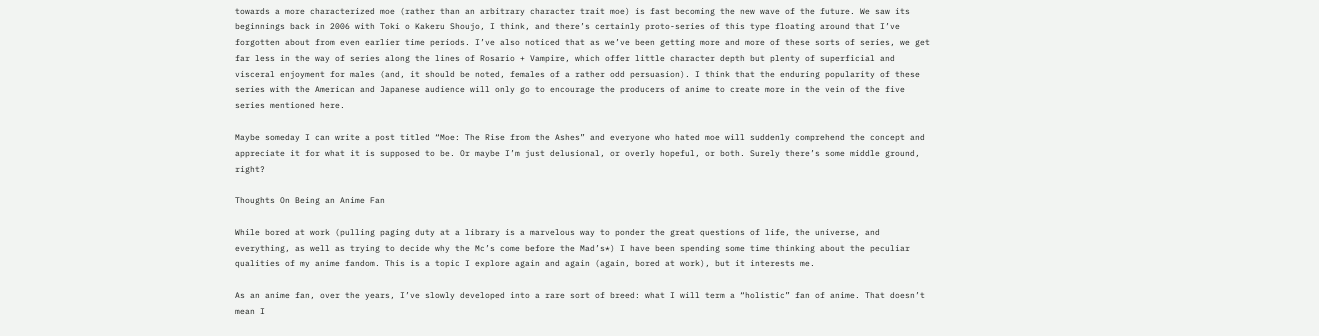towards a more characterized moe (rather than an arbitrary character trait moe) is fast becoming the new wave of the future. We saw its beginnings back in 2006 with Toki o Kakeru Shoujo, I think, and there’s certainly proto-series of this type floating around that I’ve forgotten about from even earlier time periods. I’ve also noticed that as we’ve been getting more and more of these sorts of series, we get far less in the way of series along the lines of Rosario + Vampire, which offer little character depth but plenty of superficial and visceral enjoyment for males (and, it should be noted, females of a rather odd persuasion). I think that the enduring popularity of these series with the American and Japanese audience will only go to encourage the producers of anime to create more in the vein of the five series mentioned here.

Maybe someday I can write a post titled “Moe: The Rise from the Ashes” and everyone who hated moe will suddenly comprehend the concept and appreciate it for what it is supposed to be. Or maybe I’m just delusional, or overly hopeful, or both. Surely there’s some middle ground, right?

Thoughts On Being an Anime Fan

While bored at work (pulling paging duty at a library is a marvelous way to ponder the great questions of life, the universe, and everything, as well as trying to decide why the Mc’s come before the Mad’s*) I have been spending some time thinking about the peculiar qualities of my anime fandom. This is a topic I explore again and again (again, bored at work), but it interests me.

As an anime fan, over the years, I’ve slowly developed into a rare sort of breed: what I will term a “holistic” fan of anime. That doesn’t mean I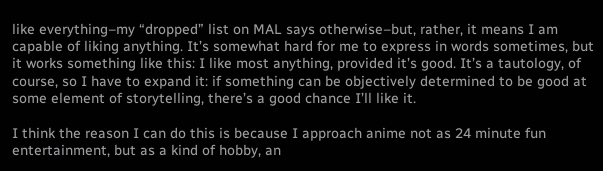like everything–my “dropped” list on MAL says otherwise–but, rather, it means I am capable of liking anything. It’s somewhat hard for me to express in words sometimes, but it works something like this: I like most anything, provided it’s good. It’s a tautology, of course, so I have to expand it: if something can be objectively determined to be good at some element of storytelling, there’s a good chance I’ll like it.

I think the reason I can do this is because I approach anime not as 24 minute fun entertainment, but as a kind of hobby, an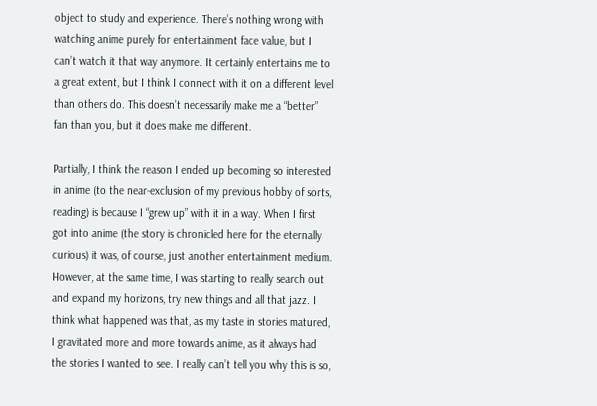object to study and experience. There’s nothing wrong with watching anime purely for entertainment face value, but I can’t watch it that way anymore. It certainly entertains me to a great extent, but I think I connect with it on a different level than others do. This doesn’t necessarily make me a “better” fan than you, but it does make me different.

Partially, I think the reason I ended up becoming so interested in anime (to the near-exclusion of my previous hobby of sorts, reading) is because I “grew up” with it in a way. When I first got into anime (the story is chronicled here for the eternally curious) it was, of course, just another entertainment medium. However, at the same time, I was starting to really search out and expand my horizons, try new things and all that jazz. I think what happened was that, as my taste in stories matured, I gravitated more and more towards anime, as it always had the stories I wanted to see. I really can’t tell you why this is so,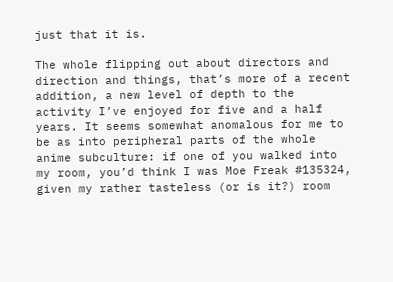just that it is.

The whole flipping out about directors and direction and things, that’s more of a recent addition, a new level of depth to the activity I’ve enjoyed for five and a half years. It seems somewhat anomalous for me to be as into peripheral parts of the whole anime subculture: if one of you walked into my room, you’d think I was Moe Freak #135324, given my rather tasteless (or is it?) room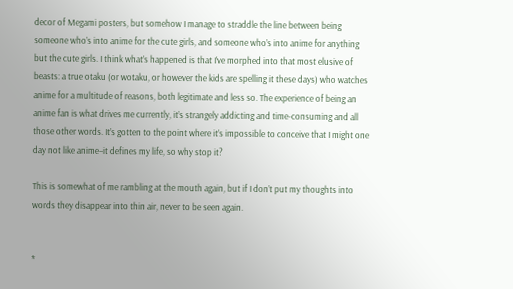decor of Megami posters, but somehow I manage to straddle the line between being someone who’s into anime for the cute girls, and someone who’s into anime for anything but the cute girls. I think what’s happened is that I’ve morphed into that most elusive of beasts: a true otaku (or wotaku, or however the kids are spelling it these days) who watches anime for a multitude of reasons, both legitimate and less so. The experience of being an anime fan is what drives me currently, it’s strangely addicting and time-consuming and all those other words. It’s gotten to the point where it’s impossible to conceive that I might one day not like anime–it defines my life, so why stop it?

This is somewhat of me rambling at the mouth again, but if I don’t put my thoughts into words they disappear into thin air, never to be seen again.


*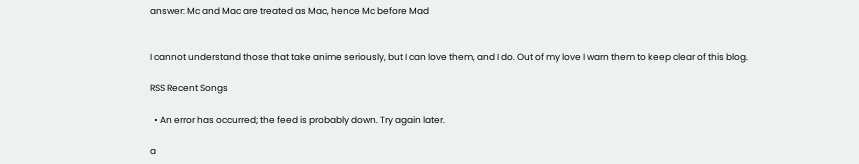answer: Mc and Mac are treated as Mac, hence Mc before Mad


I cannot understand those that take anime seriously, but I can love them, and I do. Out of my love I warn them to keep clear of this blog.

RSS Recent Songs

  • An error has occurred; the feed is probably down. Try again later.

a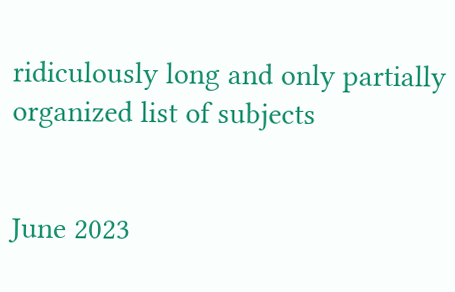ridiculously long and only partially organized list of subjects


June 2023